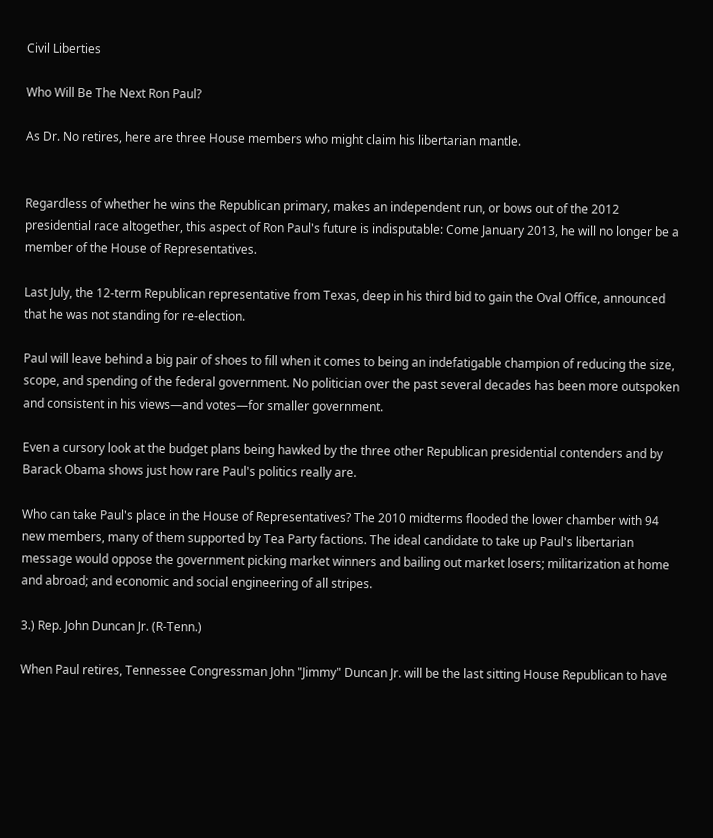Civil Liberties

Who Will Be The Next Ron Paul?

As Dr. No retires, here are three House members who might claim his libertarian mantle.


Regardless of whether he wins the Republican primary, makes an independent run, or bows out of the 2012 presidential race altogether, this aspect of Ron Paul's future is indisputable: Come January 2013, he will no longer be a member of the House of Representatives.

Last July, the 12-term Republican representative from Texas, deep in his third bid to gain the Oval Office, announced that he was not standing for re-election.

Paul will leave behind a big pair of shoes to fill when it comes to being an indefatigable champion of reducing the size, scope, and spending of the federal government. No politician over the past several decades has been more outspoken and consistent in his views—and votes—for smaller government.

Even a cursory look at the budget plans being hawked by the three other Republican presidential contenders and by Barack Obama shows just how rare Paul's politics really are.

Who can take Paul's place in the House of Representatives? The 2010 midterms flooded the lower chamber with 94 new members, many of them supported by Tea Party factions. The ideal candidate to take up Paul's libertarian message would oppose the government picking market winners and bailing out market losers; militarization at home and abroad; and economic and social engineering of all stripes.

3.) Rep. John Duncan Jr. (R-Tenn.)

When Paul retires, Tennessee Congressman John "Jimmy" Duncan Jr. will be the last sitting House Republican to have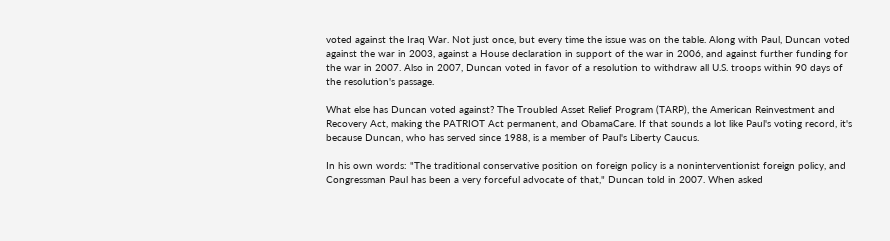voted against the Iraq War. Not just once, but every time the issue was on the table. Along with Paul, Duncan voted against the war in 2003, against a House declaration in support of the war in 2006, and against further funding for the war in 2007. Also in 2007, Duncan voted in favor of a resolution to withdraw all U.S. troops within 90 days of the resolution's passage.

What else has Duncan voted against? The Troubled Asset Relief Program (TARP), the American Reinvestment and Recovery Act, making the PATRIOT Act permanent, and ObamaCare. If that sounds a lot like Paul's voting record, it's because Duncan, who has served since 1988, is a member of Paul's Liberty Caucus.

In his own words: "The traditional conservative position on foreign policy is a noninterventionist foreign policy, and Congressman Paul has been a very forceful advocate of that," Duncan told in 2007. When asked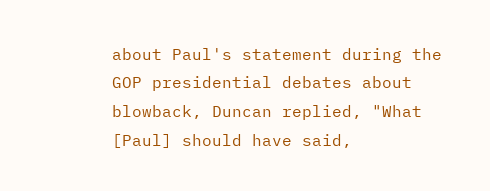about Paul's statement during the GOP presidential debates about blowback, Duncan replied, "What [Paul] should have said,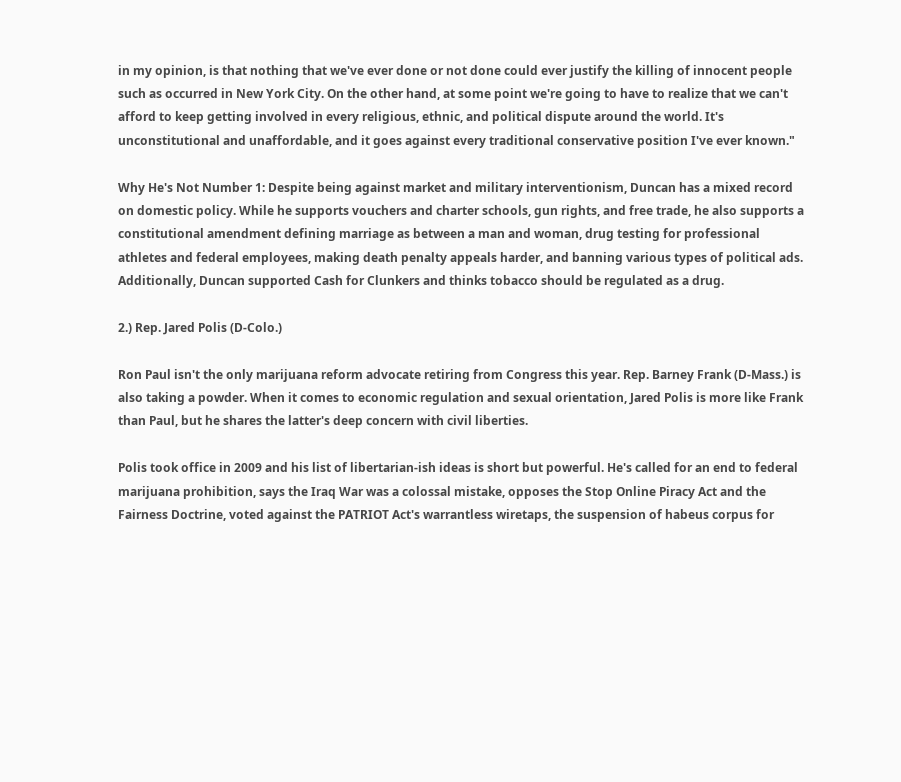in my opinion, is that nothing that we've ever done or not done could ever justify the killing of innocent people such as occurred in New York City. On the other hand, at some point we're going to have to realize that we can't afford to keep getting involved in every religious, ethnic, and political dispute around the world. It's unconstitutional and unaffordable, and it goes against every traditional conservative position I've ever known."

Why He's Not Number 1: Despite being against market and military interventionism, Duncan has a mixed record on domestic policy. While he supports vouchers and charter schools, gun rights, and free trade, he also supports a constitutional amendment defining marriage as between a man and woman, drug testing for professional athletes and federal employees, making death penalty appeals harder, and banning various types of political ads. Additionally, Duncan supported Cash for Clunkers and thinks tobacco should be regulated as a drug.

2.) Rep. Jared Polis (D-Colo.)

Ron Paul isn't the only marijuana reform advocate retiring from Congress this year. Rep. Barney Frank (D-Mass.) is also taking a powder. When it comes to economic regulation and sexual orientation, Jared Polis is more like Frank than Paul, but he shares the latter's deep concern with civil liberties.

Polis took office in 2009 and his list of libertarian-ish ideas is short but powerful. He's called for an end to federal marijuana prohibition, says the Iraq War was a colossal mistake, opposes the Stop Online Piracy Act and the Fairness Doctrine, voted against the PATRIOT Act's warrantless wiretaps, the suspension of habeus corpus for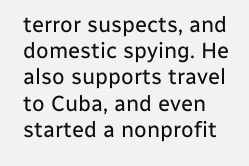terror suspects, and domestic spying. He also supports travel to Cuba, and even started a nonprofit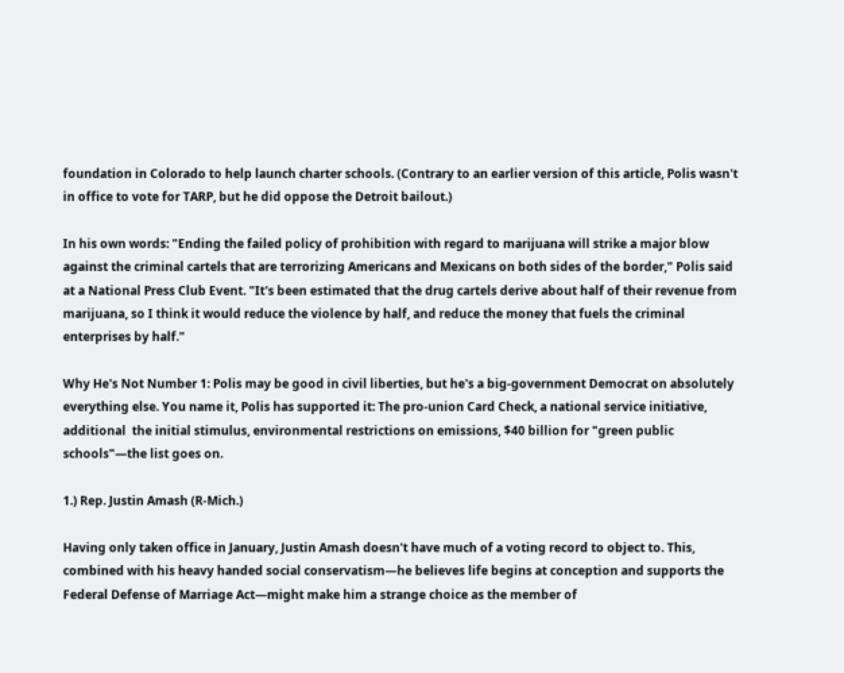foundation in Colorado to help launch charter schools. (Contrary to an earlier version of this article, Polis wasn't in office to vote for TARP, but he did oppose the Detroit bailout.)

In his own words: "Ending the failed policy of prohibition with regard to marijuana will strike a major blow against the criminal cartels that are terrorizing Americans and Mexicans on both sides of the border," Polis said at a National Press Club Event. "It's been estimated that the drug cartels derive about half of their revenue from marijuana, so I think it would reduce the violence by half, and reduce the money that fuels the criminal enterprises by half."

Why He's Not Number 1: Polis may be good in civil liberties, but he's a big-government Democrat on absolutely everything else. You name it, Polis has supported it: The pro-union Card Check, a national service initiative, additional  the initial stimulus, environmental restrictions on emissions, $40 billion for "green public schools"—the list goes on.

1.) Rep. Justin Amash (R-Mich.)

Having only taken office in January, Justin Amash doesn't have much of a voting record to object to. This, combined with his heavy handed social conservatism—he believes life begins at conception and supports the Federal Defense of Marriage Act—might make him a strange choice as the member of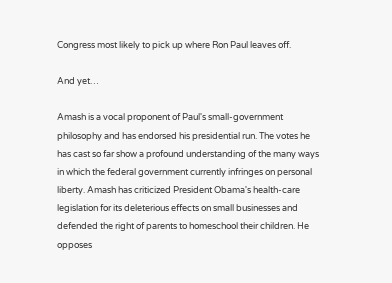Congress most likely to pick up where Ron Paul leaves off.

And yet…

Amash is a vocal proponent of Paul's small-government philosophy and has endorsed his presidential run. The votes he has cast so far show a profound understanding of the many ways in which the federal government currently infringes on personal liberty. Amash has criticized President Obama's health-care legislation for its deleterious effects on small businesses and defended the right of parents to homeschool their children. He opposes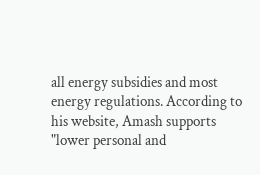all energy subsidies and most energy regulations. According to his website, Amash supports "lower personal and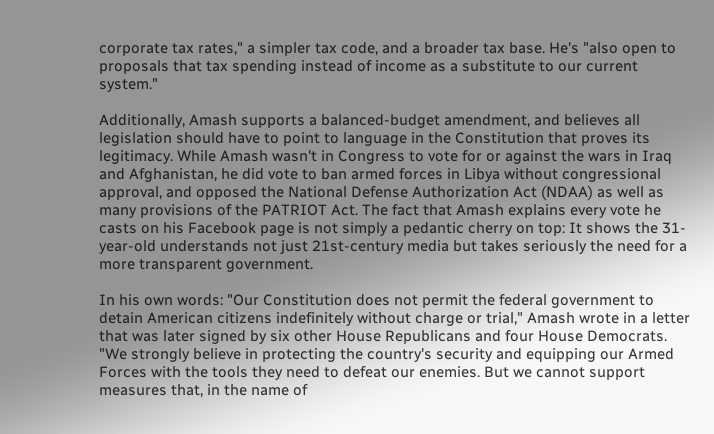corporate tax rates," a simpler tax code, and a broader tax base. He's "also open to proposals that tax spending instead of income as a substitute to our current system."

Additionally, Amash supports a balanced-budget amendment, and believes all legislation should have to point to language in the Constitution that proves its legitimacy. While Amash wasn't in Congress to vote for or against the wars in Iraq and Afghanistan, he did vote to ban armed forces in Libya without congressional approval, and opposed the National Defense Authorization Act (NDAA) as well as many provisions of the PATRIOT Act. The fact that Amash explains every vote he casts on his Facebook page is not simply a pedantic cherry on top: It shows the 31-year-old understands not just 21st-century media but takes seriously the need for a more transparent government.

In his own words: "Our Constitution does not permit the federal government to detain American citizens indefinitely without charge or trial," Amash wrote in a letter that was later signed by six other House Republicans and four House Democrats. "We strongly believe in protecting the country's security and equipping our Armed Forces with the tools they need to defeat our enemies. But we cannot support measures that, in the name of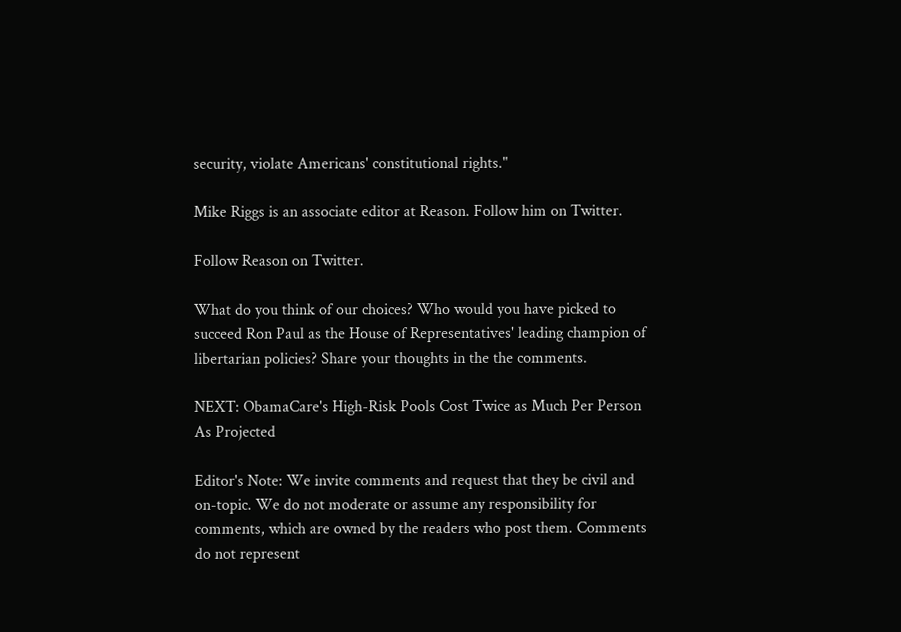security, violate Americans' constitutional rights."

Mike Riggs is an associate editor at Reason. Follow him on Twitter.

Follow Reason on Twitter.

What do you think of our choices? Who would you have picked to succeed Ron Paul as the House of Representatives' leading champion of libertarian policies? Share your thoughts in the the comments.

NEXT: ObamaCare's High-Risk Pools Cost Twice as Much Per Person As Projected

Editor's Note: We invite comments and request that they be civil and on-topic. We do not moderate or assume any responsibility for comments, which are owned by the readers who post them. Comments do not represent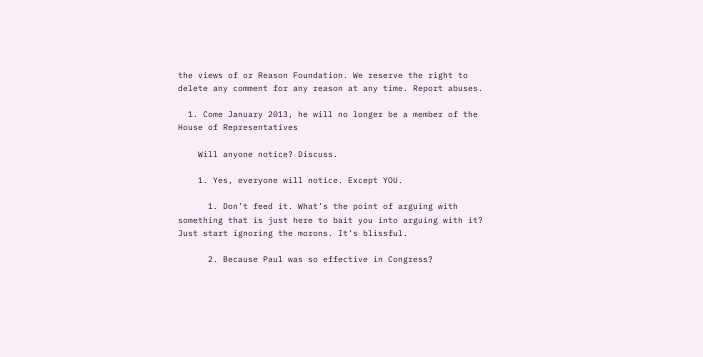the views of or Reason Foundation. We reserve the right to delete any comment for any reason at any time. Report abuses.

  1. Come January 2013, he will no longer be a member of the House of Representatives

    Will anyone notice? Discuss.

    1. Yes, everyone will notice. Except YOU.

      1. Don’t feed it. What’s the point of arguing with something that is just here to bait you into arguing with it? Just start ignoring the morons. It’s blissful.

      2. Because Paul was so effective in Congress?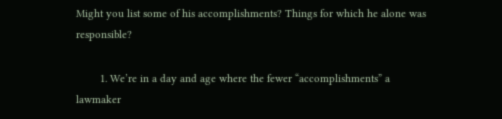Might you list some of his accomplishments? Things for which he alone was responsible?

        1. We’re in a day and age where the fewer “accomplishments” a lawmaker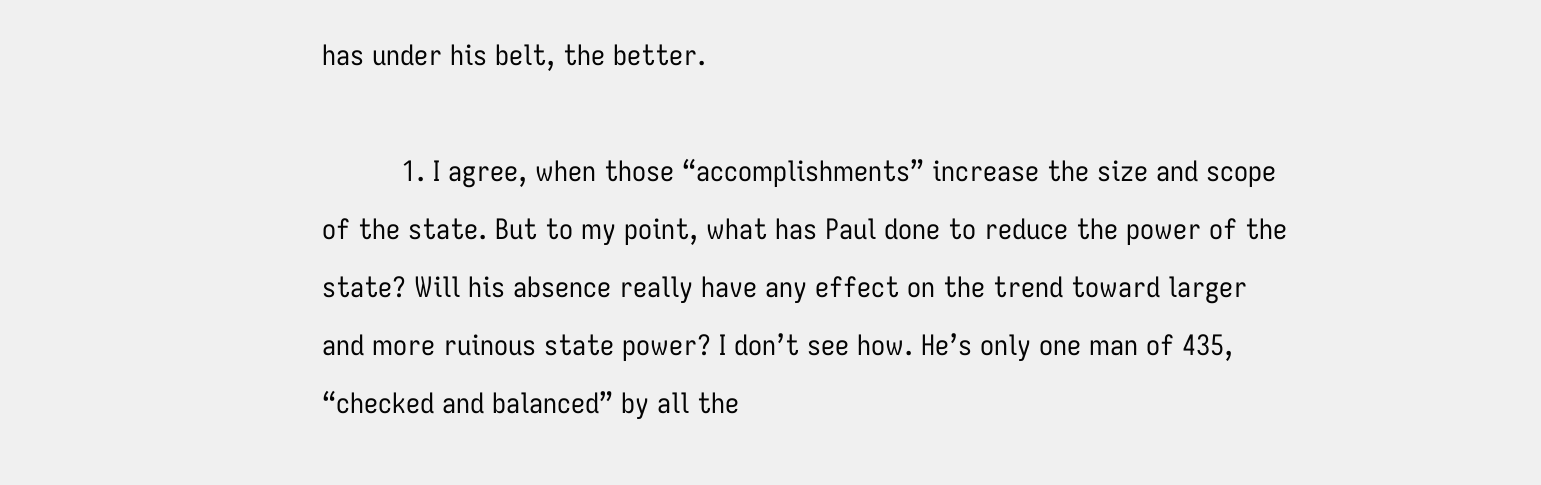has under his belt, the better.

          1. I agree, when those “accomplishments” increase the size and scope of the state. But to my point, what has Paul done to reduce the power of the state? Will his absence really have any effect on the trend toward larger and more ruinous state power? I don’t see how. He’s only one man of 435, “checked and balanced” by all the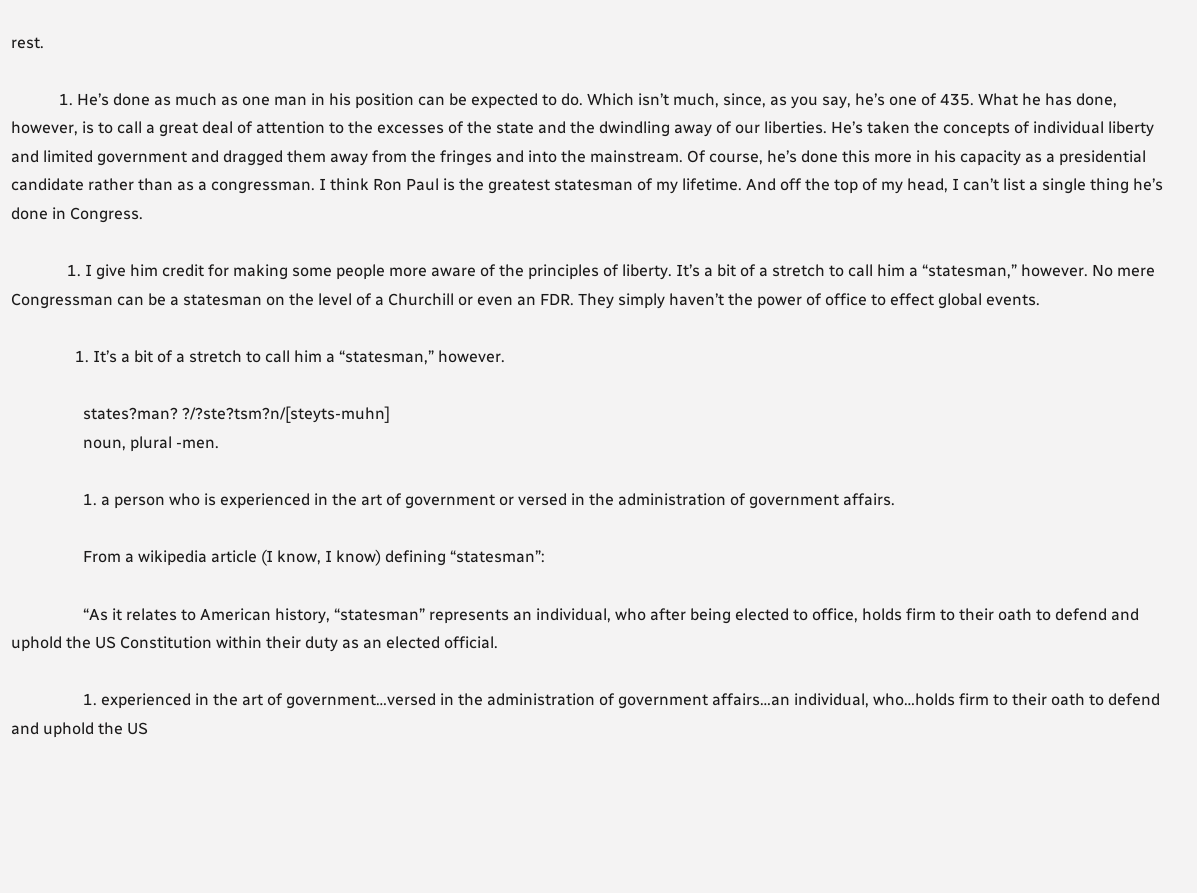rest.

            1. He’s done as much as one man in his position can be expected to do. Which isn’t much, since, as you say, he’s one of 435. What he has done, however, is to call a great deal of attention to the excesses of the state and the dwindling away of our liberties. He’s taken the concepts of individual liberty and limited government and dragged them away from the fringes and into the mainstream. Of course, he’s done this more in his capacity as a presidential candidate rather than as a congressman. I think Ron Paul is the greatest statesman of my lifetime. And off the top of my head, I can’t list a single thing he’s done in Congress.

              1. I give him credit for making some people more aware of the principles of liberty. It’s a bit of a stretch to call him a “statesman,” however. No mere Congressman can be a statesman on the level of a Churchill or even an FDR. They simply haven’t the power of office to effect global events.

                1. It’s a bit of a stretch to call him a “statesman,” however.

                  states?man? ?/?ste?tsm?n/[steyts-muhn]
                  noun, plural -men.

                  1. a person who is experienced in the art of government or versed in the administration of government affairs.

                  From a wikipedia article (I know, I know) defining “statesman”:

                  “As it relates to American history, “statesman” represents an individual, who after being elected to office, holds firm to their oath to defend and uphold the US Constitution within their duty as an elected official.

                  1. experienced in the art of government…versed in the administration of government affairs…an individual, who…holds firm to their oath to defend and uphold the US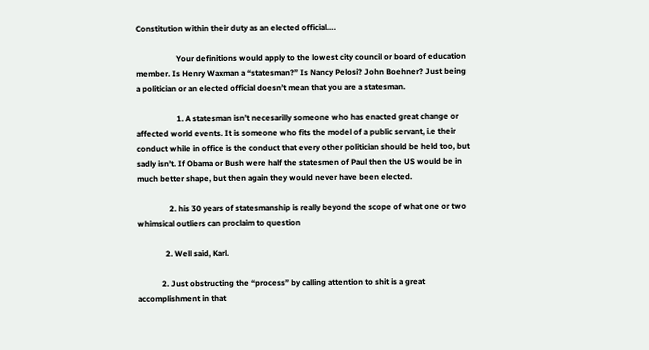Constitution within their duty as an elected official….

                    Your definitions would apply to the lowest city council or board of education member. Is Henry Waxman a “statesman?” Is Nancy Pelosi? John Boehner? Just being a politician or an elected official doesn’t mean that you are a statesman.

                    1. A statesman isn’t necesarilly someone who has enacted great change or affected world events. It is someone who fits the model of a public servant, i.e their conduct while in office is the conduct that every other politician should be held too, but sadly isn’t. If Obama or Bush were half the statesmen of Paul then the US would be in much better shape, but then again they would never have been elected.

                2. his 30 years of statesmanship is really beyond the scope of what one or two whimsical outliers can proclaim to question

              2. Well said, Karl.

            2. Just obstructing the “process” by calling attention to shit is a great accomplishment in that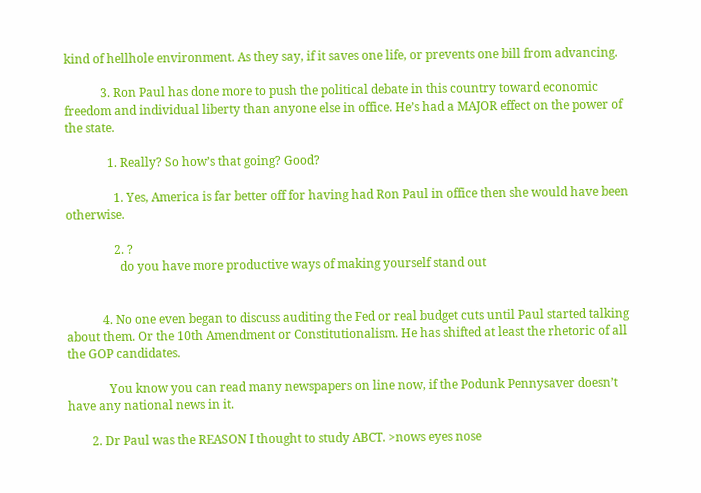kind of hellhole environment. As they say, if it saves one life, or prevents one bill from advancing.

            3. Ron Paul has done more to push the political debate in this country toward economic freedom and individual liberty than anyone else in office. He’s had a MAJOR effect on the power of the state.

              1. Really? So how’s that going? Good?

                1. Yes, America is far better off for having had Ron Paul in office then she would have been otherwise.

                2. ?
                  do you have more productive ways of making yourself stand out


            4. No one even began to discuss auditing the Fed or real budget cuts until Paul started talking about them. Or the 10th Amendment or Constitutionalism. He has shifted at least the rhetoric of all the GOP candidates.

              You know you can read many newspapers on line now, if the Podunk Pennysaver doesn’t have any national news in it.

        2. Dr Paul was the REASON I thought to study ABCT. >nows eyes nose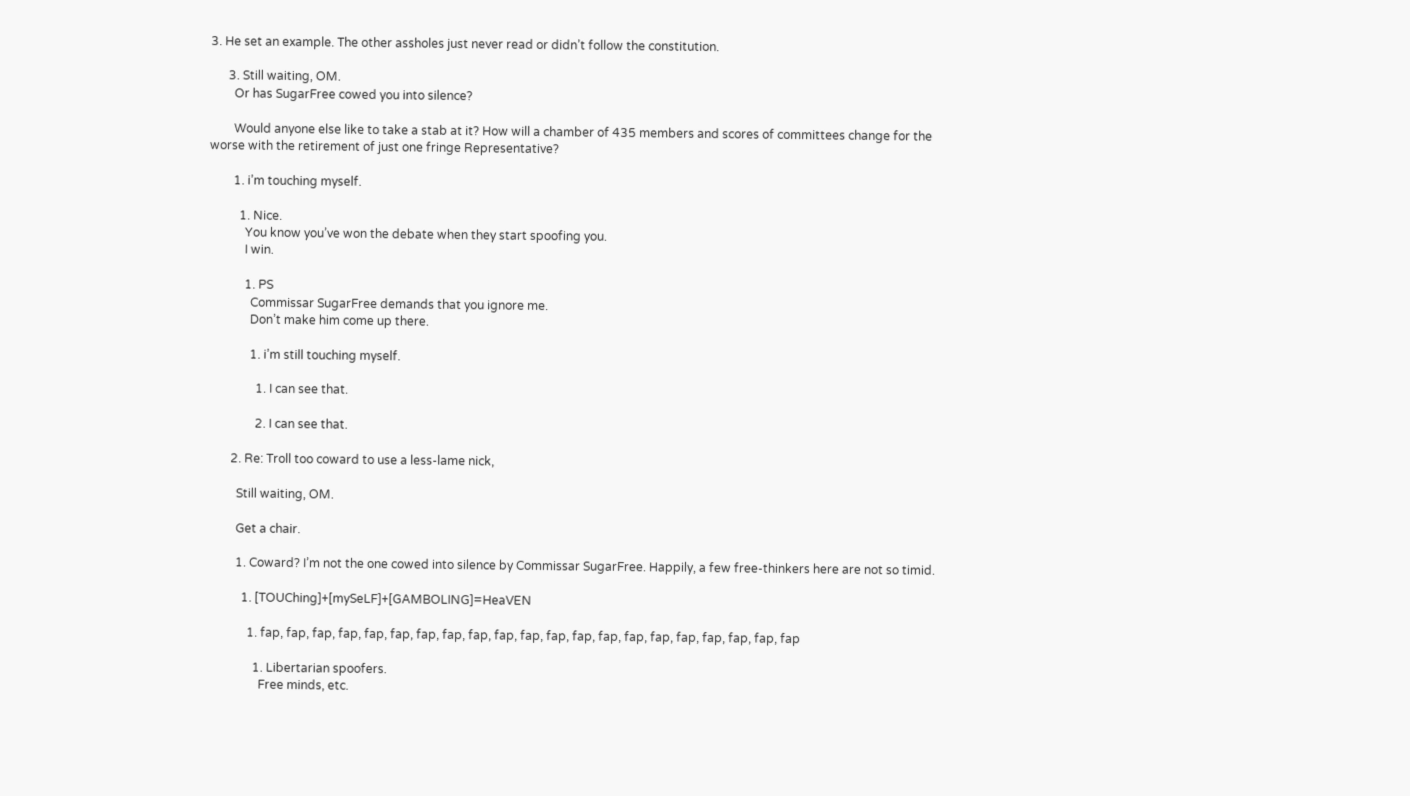3. He set an example. The other assholes just never read or didn’t follow the constitution.

      3. Still waiting, OM.
        Or has SugarFree cowed you into silence?

        Would anyone else like to take a stab at it? How will a chamber of 435 members and scores of committees change for the worse with the retirement of just one fringe Representative?

        1. i’m touching myself.

          1. Nice.
            You know you’ve won the debate when they start spoofing you.
            I win.

            1. PS
              Commissar SugarFree demands that you ignore me.
              Don’t make him come up there.

              1. i’m still touching myself.

                1. I can see that.

                2. I can see that.

        2. Re: Troll too coward to use a less-lame nick,

          Still waiting, OM.

          Get a chair.

          1. Coward? I’m not the one cowed into silence by Commissar SugarFree. Happily, a few free-thinkers here are not so timid.

            1. [TOUChing]+[mySeLF]+[GAMBOLING]=HeaVEN

              1. fap, fap, fap, fap, fap, fap, fap, fap, fap, fap, fap, fap, fap, fap, fap, fap, fap, fap, fap, fap, fap

                1. Libertarian spoofers.
                  Free minds, etc.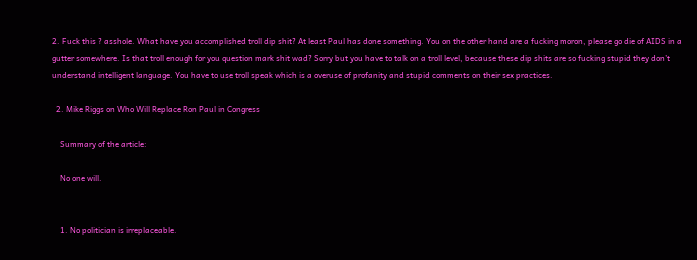2. Fuck this ? asshole. What have you accomplished troll dip shit? At least Paul has done something. You on the other hand are a fucking moron, please go die of AIDS in a gutter somewhere. Is that troll enough for you question mark shit wad? Sorry but you have to talk on a troll level, because these dip shits are so fucking stupid they don’t understand intelligent language. You have to use troll speak which is a overuse of profanity and stupid comments on their sex practices.

  2. Mike Riggs on Who Will Replace Ron Paul in Congress

    Summary of the article:

    No one will.


    1. No politician is irreplaceable.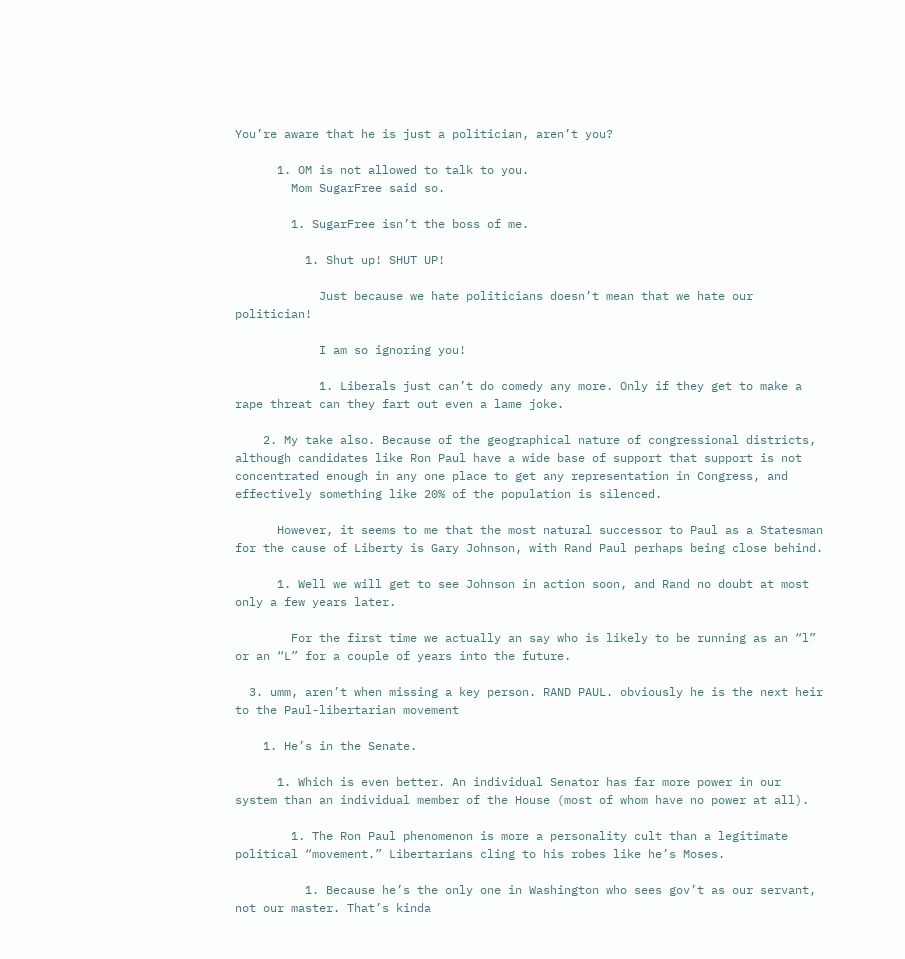You’re aware that he is just a politician, aren’t you?

      1. OM is not allowed to talk to you.
        Mom SugarFree said so.

        1. SugarFree isn’t the boss of me.

          1. Shut up! SHUT UP!

            Just because we hate politicians doesn’t mean that we hate our politician!

            I am so ignoring you!

            1. Liberals just can’t do comedy any more. Only if they get to make a rape threat can they fart out even a lame joke.

    2. My take also. Because of the geographical nature of congressional districts, although candidates like Ron Paul have a wide base of support that support is not concentrated enough in any one place to get any representation in Congress, and effectively something like 20% of the population is silenced.

      However, it seems to me that the most natural successor to Paul as a Statesman for the cause of Liberty is Gary Johnson, with Rand Paul perhaps being close behind.

      1. Well we will get to see Johnson in action soon, and Rand no doubt at most only a few years later.

        For the first time we actually an say who is likely to be running as an “l” or an “L” for a couple of years into the future.

  3. umm, aren’t when missing a key person. RAND PAUL. obviously he is the next heir to the Paul-libertarian movement

    1. He’s in the Senate.

      1. Which is even better. An individual Senator has far more power in our system than an individual member of the House (most of whom have no power at all).

        1. The Ron Paul phenomenon is more a personality cult than a legitimate political “movement.” Libertarians cling to his robes like he’s Moses.

          1. Because he’s the only one in Washington who sees gov’t as our servant, not our master. That’s kinda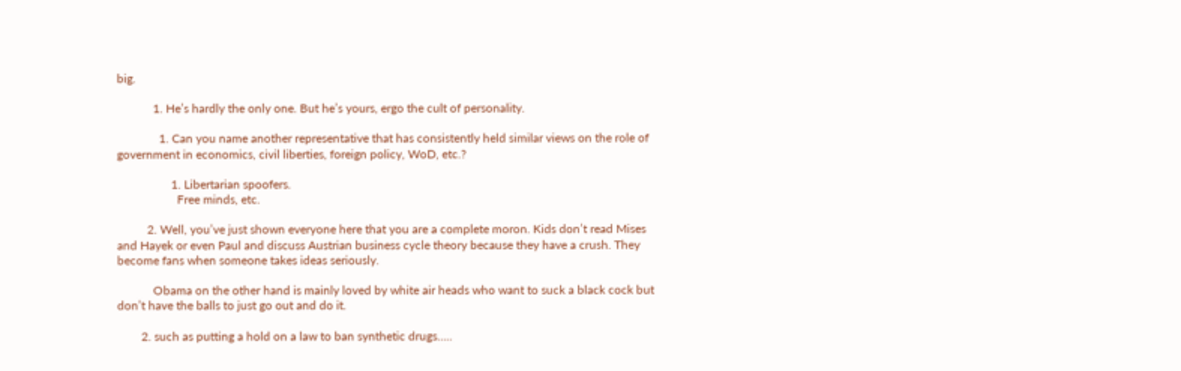big.

            1. He’s hardly the only one. But he’s yours, ergo the cult of personality.

              1. Can you name another representative that has consistently held similar views on the role of government in economics, civil liberties, foreign policy, WoD, etc.?

                  1. Libertarian spoofers.
                    Free minds, etc.

          2. Well, you’ve just shown everyone here that you are a complete moron. Kids don’t read Mises and Hayek or even Paul and discuss Austrian business cycle theory because they have a crush. They become fans when someone takes ideas seriously.

            Obama on the other hand is mainly loved by white air heads who want to suck a black cock but don’t have the balls to just go out and do it.

        2. such as putting a hold on a law to ban synthetic drugs…..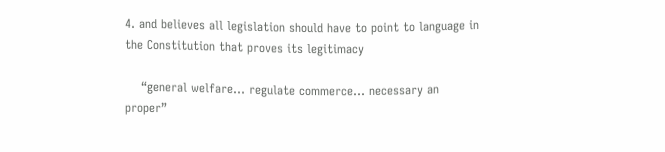4. and believes all legislation should have to point to language in the Constitution that proves its legitimacy

    “general welfare… regulate commerce… necessary an proper”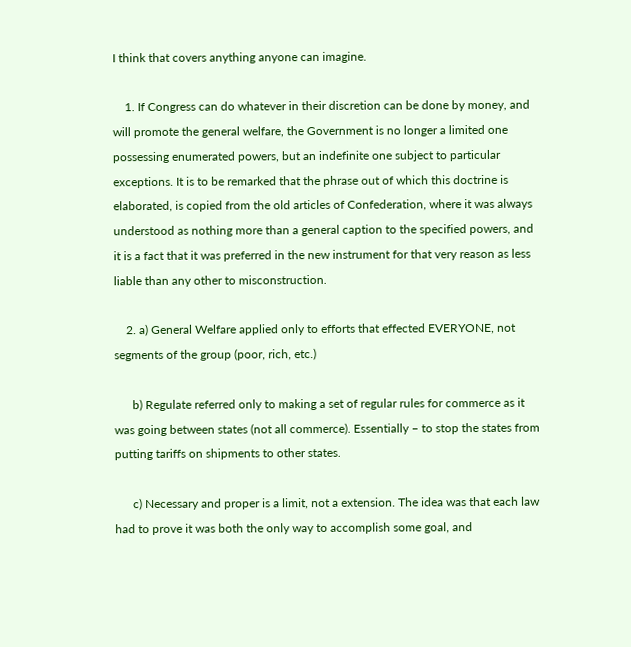I think that covers anything anyone can imagine.

    1. If Congress can do whatever in their discretion can be done by money, and will promote the general welfare, the Government is no longer a limited one possessing enumerated powers, but an indefinite one subject to particular exceptions. It is to be remarked that the phrase out of which this doctrine is elaborated, is copied from the old articles of Confederation, where it was always understood as nothing more than a general caption to the specified powers, and it is a fact that it was preferred in the new instrument for that very reason as less liable than any other to misconstruction.

    2. a) General Welfare applied only to efforts that effected EVERYONE, not segments of the group (poor, rich, etc.)

      b) Regulate referred only to making a set of regular rules for commerce as it was going between states (not all commerce). Essentially – to stop the states from putting tariffs on shipments to other states.

      c) Necessary and proper is a limit, not a extension. The idea was that each law had to prove it was both the only way to accomplish some goal, and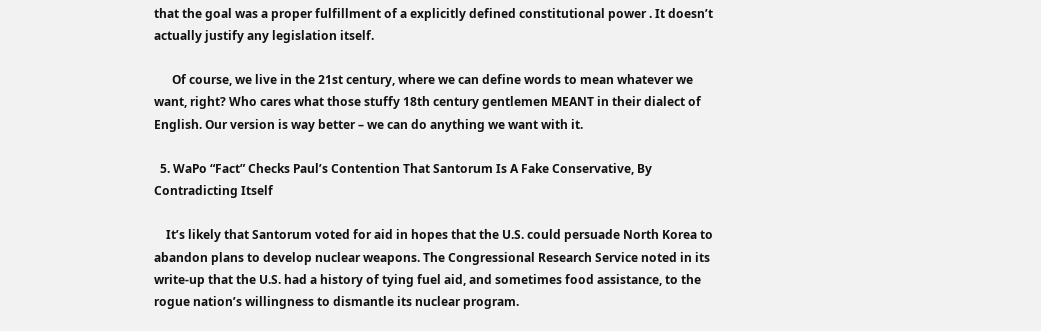that the goal was a proper fulfillment of a explicitly defined constitutional power . It doesn’t actually justify any legislation itself.

      Of course, we live in the 21st century, where we can define words to mean whatever we want, right? Who cares what those stuffy 18th century gentlemen MEANT in their dialect of English. Our version is way better – we can do anything we want with it.

  5. WaPo “Fact” Checks Paul’s Contention That Santorum Is A Fake Conservative, By Contradicting Itself

    It’s likely that Santorum voted for aid in hopes that the U.S. could persuade North Korea to abandon plans to develop nuclear weapons. The Congressional Research Service noted in its write-up that the U.S. had a history of tying fuel aid, and sometimes food assistance, to the rogue nation’s willingness to dismantle its nuclear program.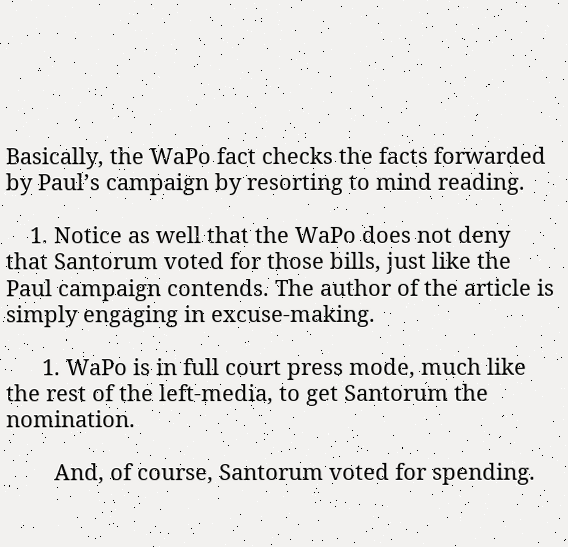Basically, the WaPo fact checks the facts forwarded by Paul’s campaign by resorting to mind reading.

    1. Notice as well that the WaPo does not deny that Santorum voted for those bills, just like the Paul campaign contends. The author of the article is simply engaging in excuse-making.

      1. WaPo is in full court press mode, much like the rest of the left-media, to get Santorum the nomination.

        And, of course, Santorum voted for spending.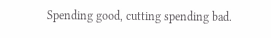Spending good, cutting spending bad.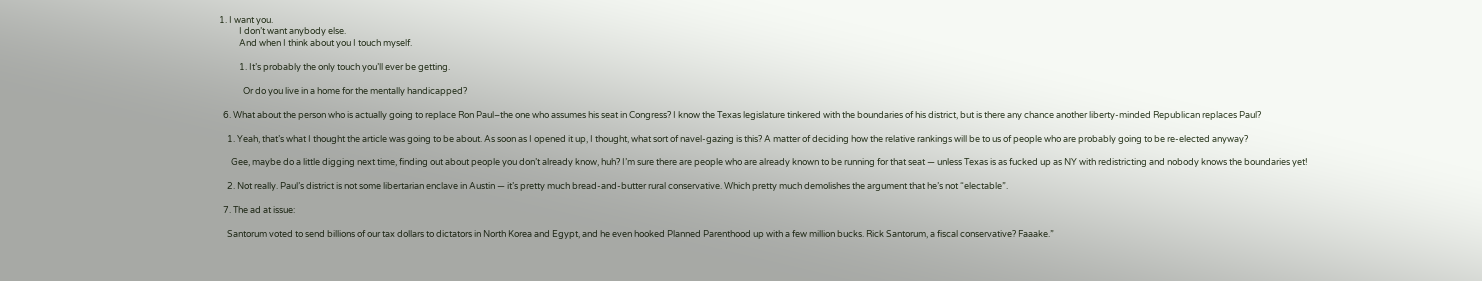1. I want you.
          I don’t want anybody else.
          And when I think about you I touch myself.

          1. It’s probably the only touch you’ll ever be getting.

            Or do you live in a home for the mentally handicapped?

  6. What about the person who is actually going to replace Ron Paul–the one who assumes his seat in Congress? I know the Texas legislature tinkered with the boundaries of his district, but is there any chance another liberty-minded Republican replaces Paul?

    1. Yeah, that’s what I thought the article was going to be about. As soon as I opened it up, I thought, what sort of navel-gazing is this? A matter of deciding how the relative rankings will be to us of people who are probably going to be re-elected anyway?

      Gee, maybe do a little digging next time, finding out about people you don’t already know, huh? I’m sure there are people who are already known to be running for that seat — unless Texas is as fucked up as NY with redistricting and nobody knows the boundaries yet!

    2. Not really. Paul’s district is not some libertarian enclave in Austin — it’s pretty much bread-and-butter rural conservative. Which pretty much demolishes the argument that he’s not “electable”.

  7. The ad at issue:

    Santorum voted to send billions of our tax dollars to dictators in North Korea and Egypt, and he even hooked Planned Parenthood up with a few million bucks. Rick Santorum, a fiscal conservative? Faaake.”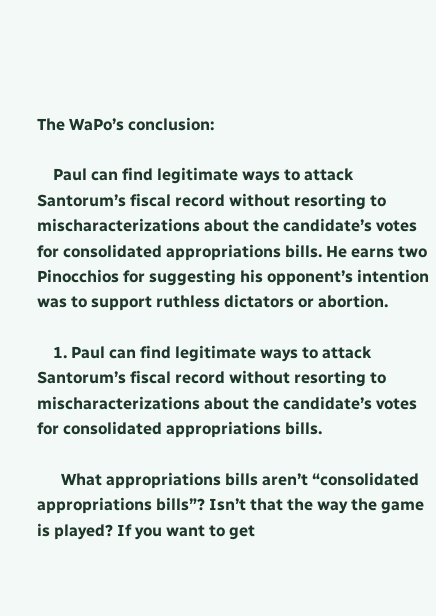The WaPo’s conclusion:

    Paul can find legitimate ways to attack Santorum’s fiscal record without resorting to mischaracterizations about the candidate’s votes for consolidated appropriations bills. He earns two Pinocchios for suggesting his opponent’s intention was to support ruthless dictators or abortion.

    1. Paul can find legitimate ways to attack Santorum’s fiscal record without resorting to mischaracterizations about the candidate’s votes for consolidated appropriations bills.

      What appropriations bills aren’t “consolidated appropriations bills”? Isn’t that the way the game is played? If you want to get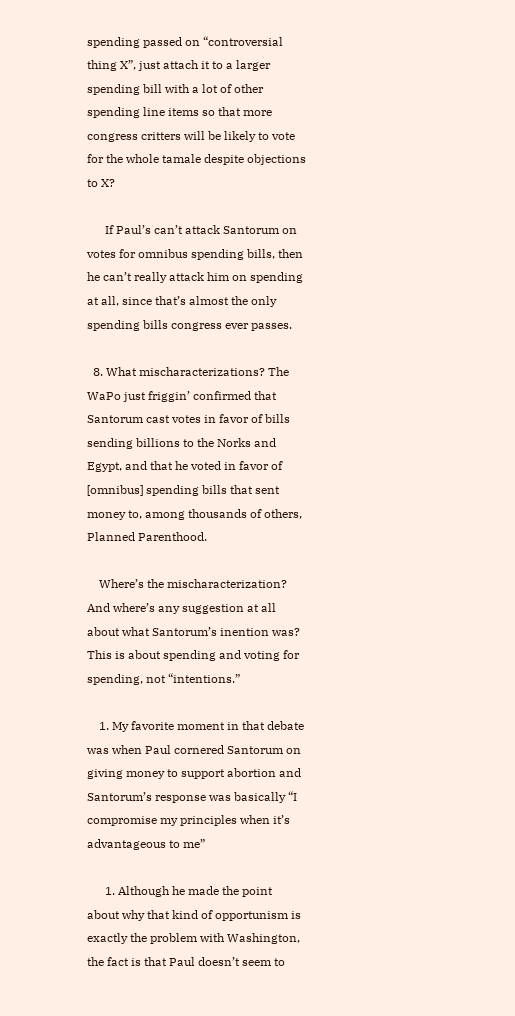spending passed on “controversial thing X”, just attach it to a larger spending bill with a lot of other spending line items so that more congress critters will be likely to vote for the whole tamale despite objections to X?

      If Paul’s can’t attack Santorum on votes for omnibus spending bills, then he can’t really attack him on spending at all, since that’s almost the only spending bills congress ever passes.

  8. What mischaracterizations? The WaPo just friggin’ confirmed that Santorum cast votes in favor of bills sending billions to the Norks and Egypt, and that he voted in favor of [omnibus] spending bills that sent money to, among thousands of others, Planned Parenthood.

    Where’s the mischaracterization? And where’s any suggestion at all about what Santorum’s inention was? This is about spending and voting for spending, not “intentions.”

    1. My favorite moment in that debate was when Paul cornered Santorum on giving money to support abortion and Santorum’s response was basically “I compromise my principles when it’s advantageous to me”

      1. Although he made the point about why that kind of opportunism is exactly the problem with Washington, the fact is that Paul doesn’t seem to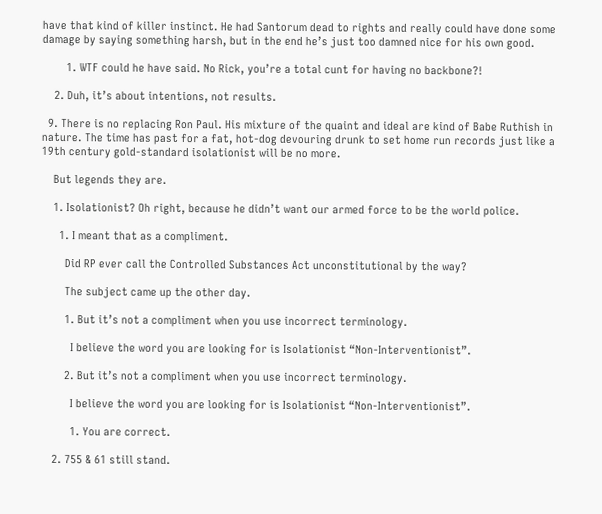have that kind of killer instinct. He had Santorum dead to rights and really could have done some damage by saying something harsh, but in the end he’s just too damned nice for his own good.

        1. WTF could he have said. No Rick, you’re a total cunt for having no backbone?!

    2. Duh, it’s about intentions, not results.

  9. There is no replacing Ron Paul. His mixture of the quaint and ideal are kind of Babe Ruthish in nature. The time has past for a fat, hot-dog devouring drunk to set home run records just like a 19th century gold-standard isolationist will be no more.

    But legends they are.

    1. Isolationist? Oh right, because he didn’t want our armed force to be the world police.

      1. I meant that as a compliment.

        Did RP ever call the Controlled Substances Act unconstitutional by the way?

        The subject came up the other day.

        1. But it’s not a compliment when you use incorrect terminology.

          I believe the word you are looking for is Isolationist “Non-Interventionist”.

        2. But it’s not a compliment when you use incorrect terminology.

          I believe the word you are looking for is Isolationist “Non-Interventionist”.

          1. You are correct.

    2. 755 & 61 still stand.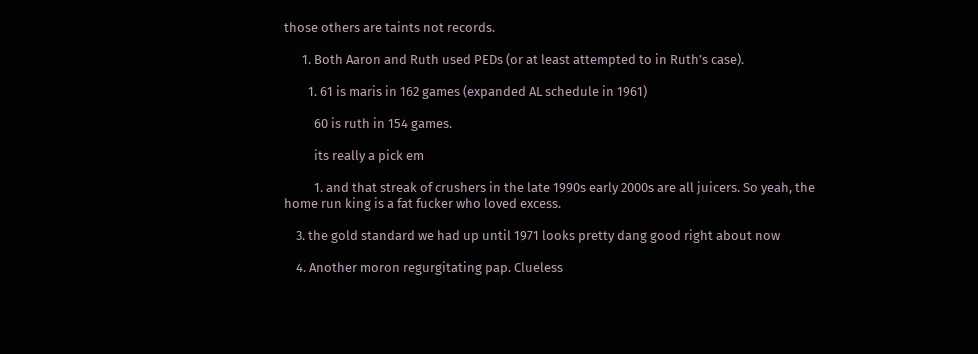those others are taints not records.

      1. Both Aaron and Ruth used PEDs (or at least attempted to in Ruth’s case).

        1. 61 is maris in 162 games (expanded AL schedule in 1961)

          60 is ruth in 154 games.

          its really a pick em

          1. and that streak of crushers in the late 1990s early 2000s are all juicers. So yeah, the home run king is a fat fucker who loved excess.

    3. the gold standard we had up until 1971 looks pretty dang good right about now

    4. Another moron regurgitating pap. Clueless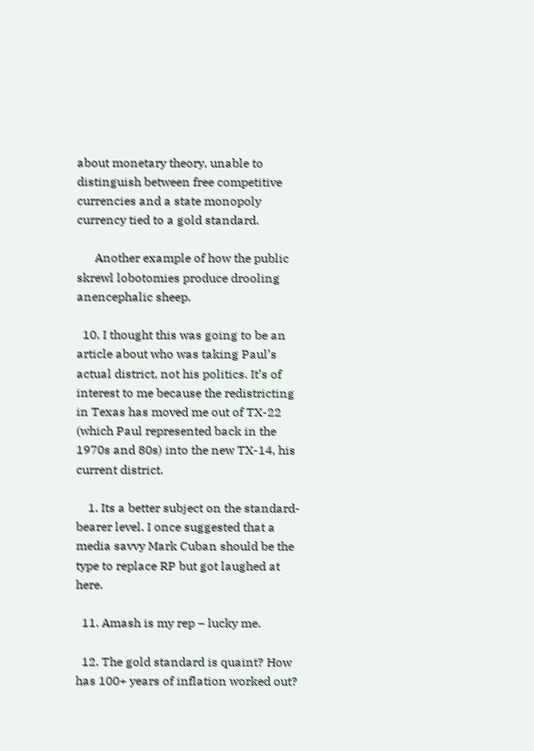about monetary theory, unable to distinguish between free competitive currencies and a state monopoly currency tied to a gold standard.

      Another example of how the public skrewl lobotomies produce drooling anencephalic sheep.

  10. I thought this was going to be an article about who was taking Paul’s actual district, not his politics. It’s of interest to me because the redistricting in Texas has moved me out of TX-22 (which Paul represented back in the 1970s and 80s) into the new TX-14, his current district.

    1. Its a better subject on the standard-bearer level. I once suggested that a media savvy Mark Cuban should be the type to replace RP but got laughed at here.

  11. Amash is my rep – lucky me.

  12. The gold standard is quaint? How has 100+ years of inflation worked out?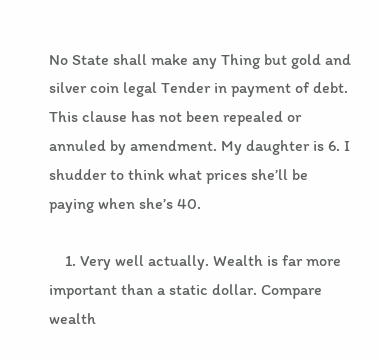No State shall make any Thing but gold and silver coin legal Tender in payment of debt. This clause has not been repealed or annuled by amendment. My daughter is 6. I shudder to think what prices she’ll be paying when she’s 40.

    1. Very well actually. Wealth is far more important than a static dollar. Compare wealth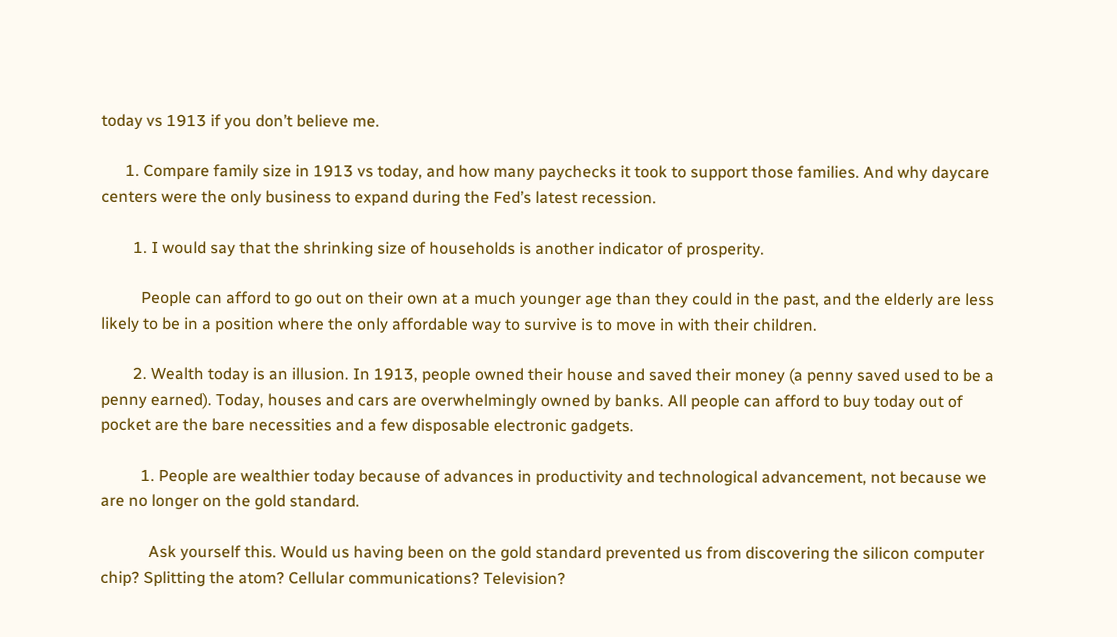today vs 1913 if you don’t believe me.

      1. Compare family size in 1913 vs today, and how many paychecks it took to support those families. And why daycare centers were the only business to expand during the Fed’s latest recession.

        1. I would say that the shrinking size of households is another indicator of prosperity.

          People can afford to go out on their own at a much younger age than they could in the past, and the elderly are less likely to be in a position where the only affordable way to survive is to move in with their children.

        2. Wealth today is an illusion. In 1913, people owned their house and saved their money (a penny saved used to be a penny earned). Today, houses and cars are overwhelmingly owned by banks. All people can afford to buy today out of pocket are the bare necessities and a few disposable electronic gadgets.

          1. People are wealthier today because of advances in productivity and technological advancement, not because we are no longer on the gold standard.

            Ask yourself this. Would us having been on the gold standard prevented us from discovering the silicon computer chip? Splitting the atom? Cellular communications? Television?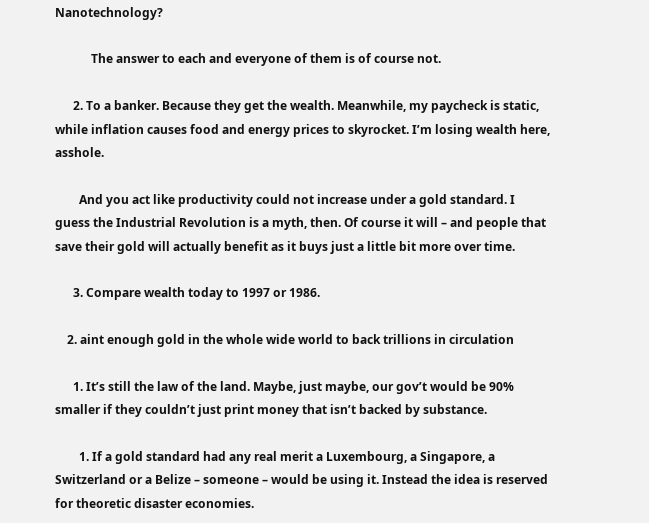Nanotechnology?

            The answer to each and everyone of them is of course not.

      2. To a banker. Because they get the wealth. Meanwhile, my paycheck is static, while inflation causes food and energy prices to skyrocket. I’m losing wealth here, asshole.

        And you act like productivity could not increase under a gold standard. I guess the Industrial Revolution is a myth, then. Of course it will – and people that save their gold will actually benefit as it buys just a little bit more over time.

      3. Compare wealth today to 1997 or 1986.

    2. aint enough gold in the whole wide world to back trillions in circulation

      1. It’s still the law of the land. Maybe, just maybe, our gov’t would be 90% smaller if they couldn’t just print money that isn’t backed by substance.

        1. If a gold standard had any real merit a Luxembourg, a Singapore, a Switzerland or a Belize – someone – would be using it. Instead the idea is reserved for theoretic disaster economies.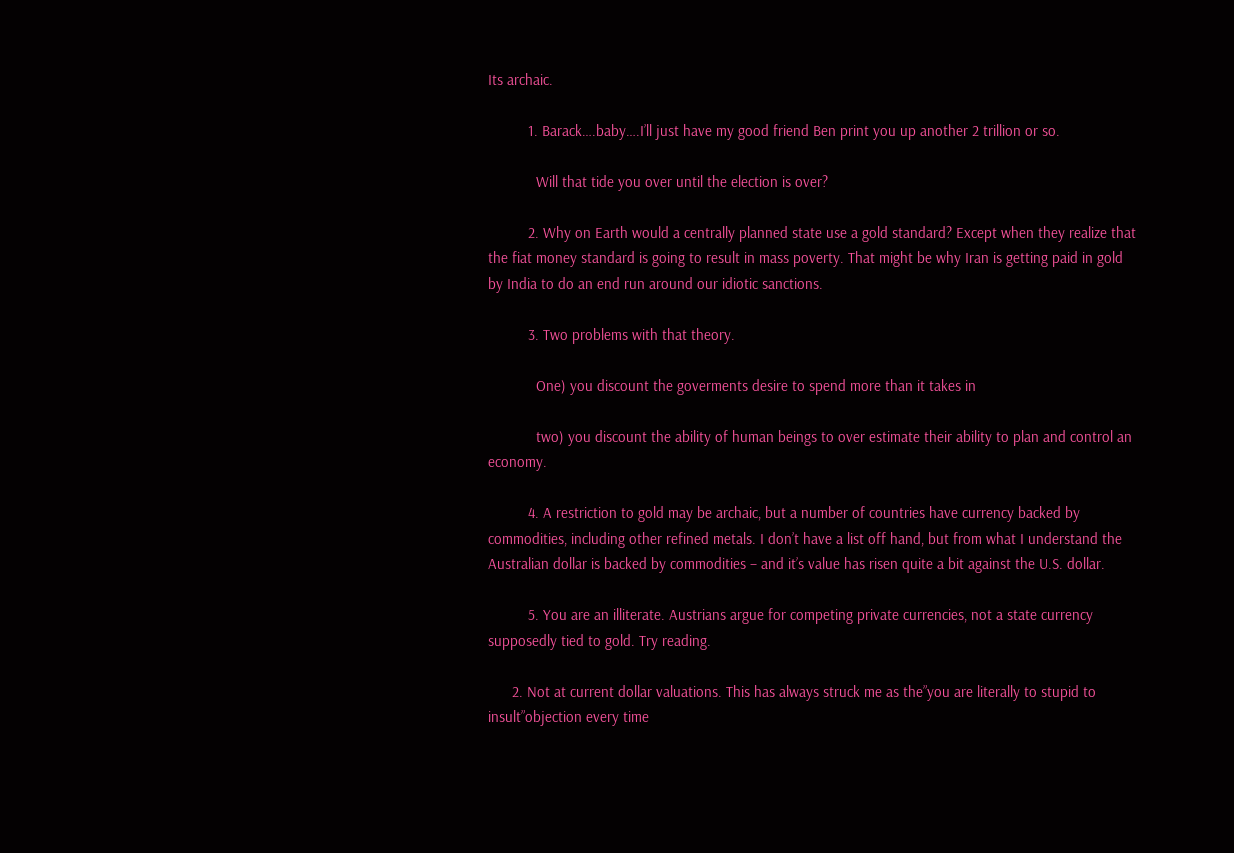Its archaic.

          1. Barack….baby….I’ll just have my good friend Ben print you up another 2 trillion or so.

            Will that tide you over until the election is over?

          2. Why on Earth would a centrally planned state use a gold standard? Except when they realize that the fiat money standard is going to result in mass poverty. That might be why Iran is getting paid in gold by India to do an end run around our idiotic sanctions.

          3. Two problems with that theory.

            One) you discount the goverments desire to spend more than it takes in

            two) you discount the ability of human beings to over estimate their ability to plan and control an economy.

          4. A restriction to gold may be archaic, but a number of countries have currency backed by commodities, including other refined metals. I don’t have a list off hand, but from what I understand the Australian dollar is backed by commodities – and it’s value has risen quite a bit against the U.S. dollar.

          5. You are an illiterate. Austrians argue for competing private currencies, not a state currency supposedly tied to gold. Try reading.

      2. Not at current dollar valuations. This has always struck me as the”you are literally to stupid to insult”objection every time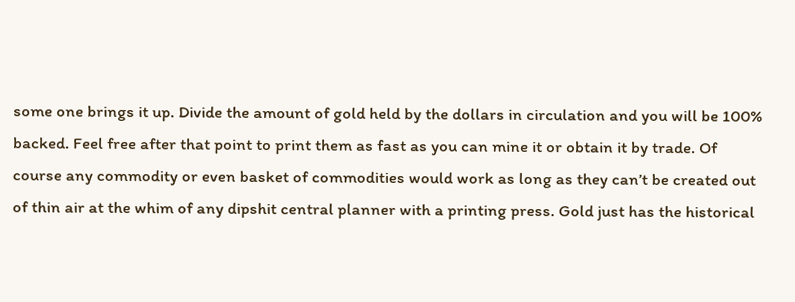some one brings it up. Divide the amount of gold held by the dollars in circulation and you will be 100% backed. Feel free after that point to print them as fast as you can mine it or obtain it by trade. Of course any commodity or even basket of commodities would work as long as they can’t be created out of thin air at the whim of any dipshit central planner with a printing press. Gold just has the historical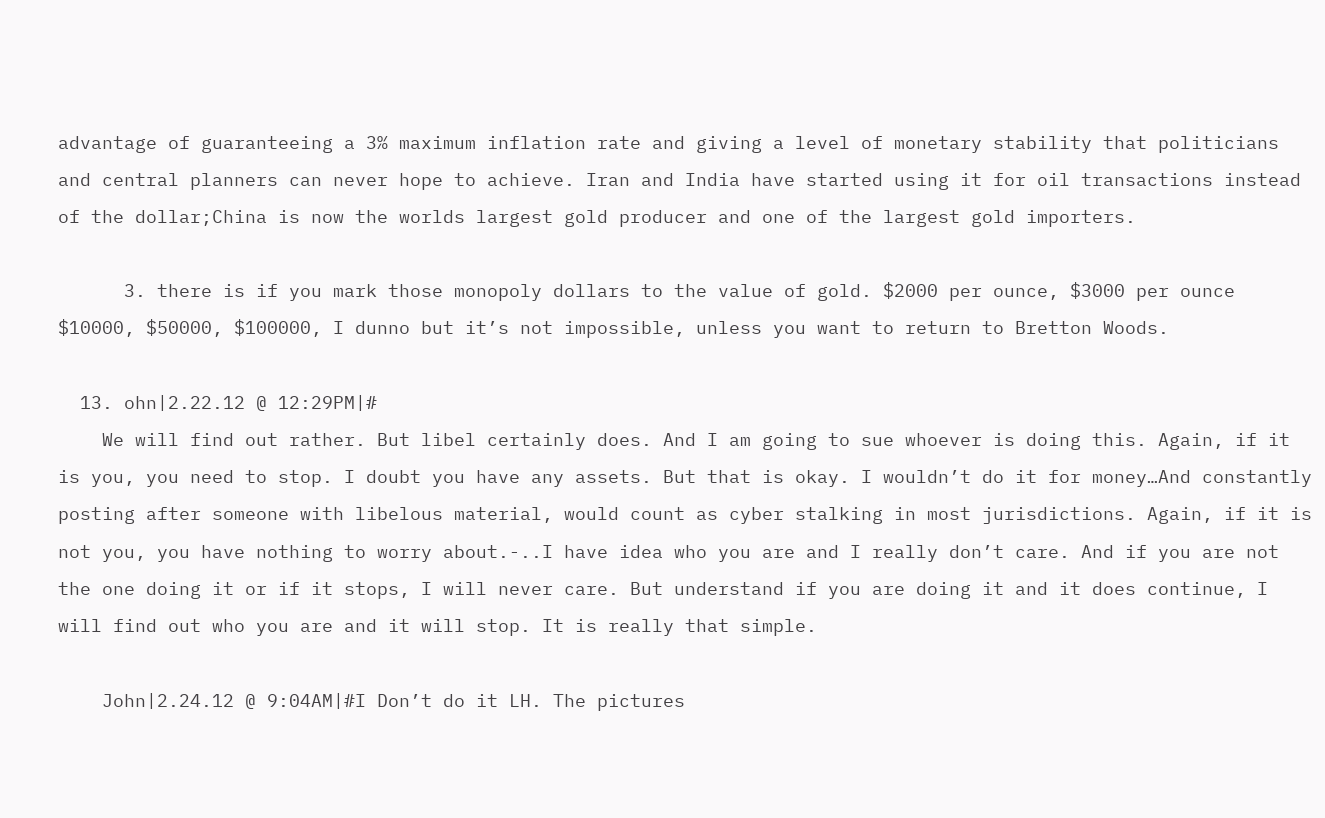advantage of guaranteeing a 3% maximum inflation rate and giving a level of monetary stability that politicians and central planners can never hope to achieve. Iran and India have started using it for oil transactions instead of the dollar;China is now the worlds largest gold producer and one of the largest gold importers.

      3. there is if you mark those monopoly dollars to the value of gold. $2000 per ounce, $3000 per ounce $10000, $50000, $100000, I dunno but it’s not impossible, unless you want to return to Bretton Woods.

  13. ohn|2.22.12 @ 12:29PM|#
    We will find out rather. But libel certainly does. And I am going to sue whoever is doing this. Again, if it is you, you need to stop. I doubt you have any assets. But that is okay. I wouldn’t do it for money…And constantly posting after someone with libelous material, would count as cyber stalking in most jurisdictions. Again, if it is not you, you have nothing to worry about.-..I have idea who you are and I really don’t care. And if you are not the one doing it or if it stops, I will never care. But understand if you are doing it and it does continue, I will find out who you are and it will stop. It is really that simple.

    John|2.24.12 @ 9:04AM|#I Don’t do it LH. The pictures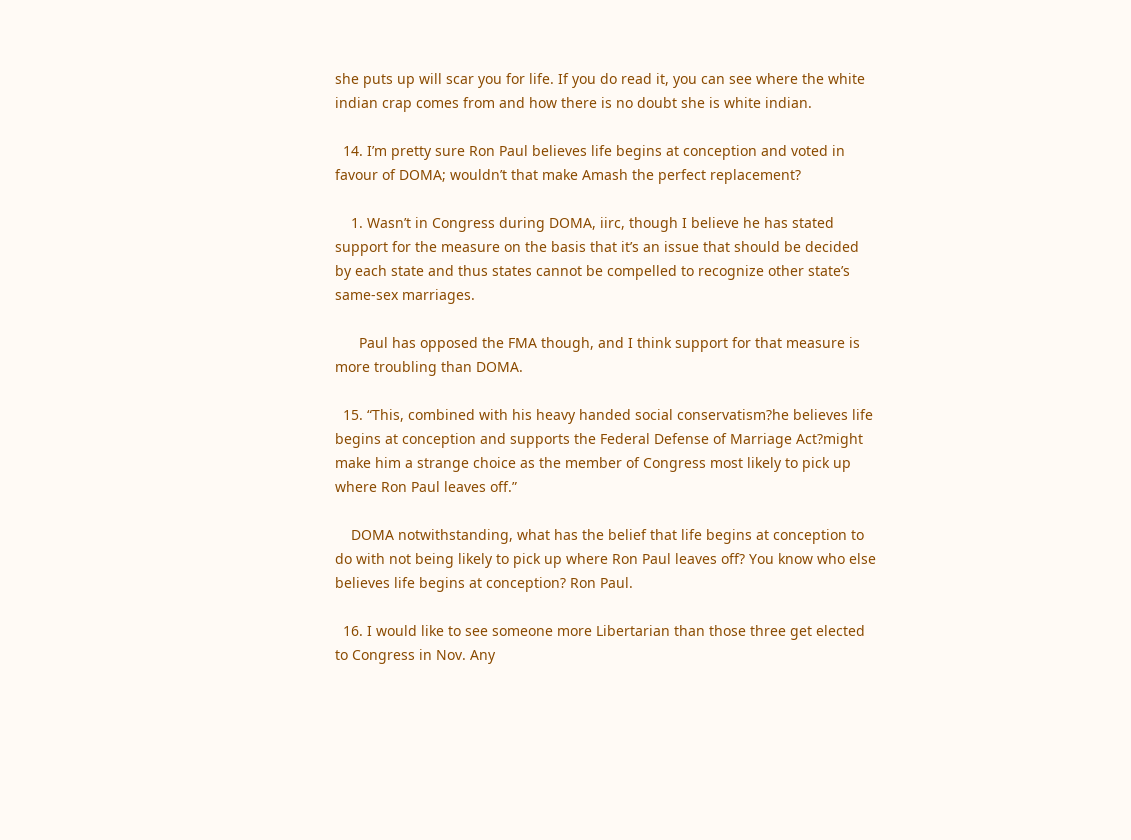she puts up will scar you for life. If you do read it, you can see where the white indian crap comes from and how there is no doubt she is white indian.

  14. I’m pretty sure Ron Paul believes life begins at conception and voted in favour of DOMA; wouldn’t that make Amash the perfect replacement?

    1. Wasn’t in Congress during DOMA, iirc, though I believe he has stated support for the measure on the basis that it’s an issue that should be decided by each state and thus states cannot be compelled to recognize other state’s same-sex marriages.

      Paul has opposed the FMA though, and I think support for that measure is more troubling than DOMA.

  15. “This, combined with his heavy handed social conservatism?he believes life begins at conception and supports the Federal Defense of Marriage Act?might make him a strange choice as the member of Congress most likely to pick up where Ron Paul leaves off.”

    DOMA notwithstanding, what has the belief that life begins at conception to do with not being likely to pick up where Ron Paul leaves off? You know who else believes life begins at conception? Ron Paul.

  16. I would like to see someone more Libertarian than those three get elected to Congress in Nov. Any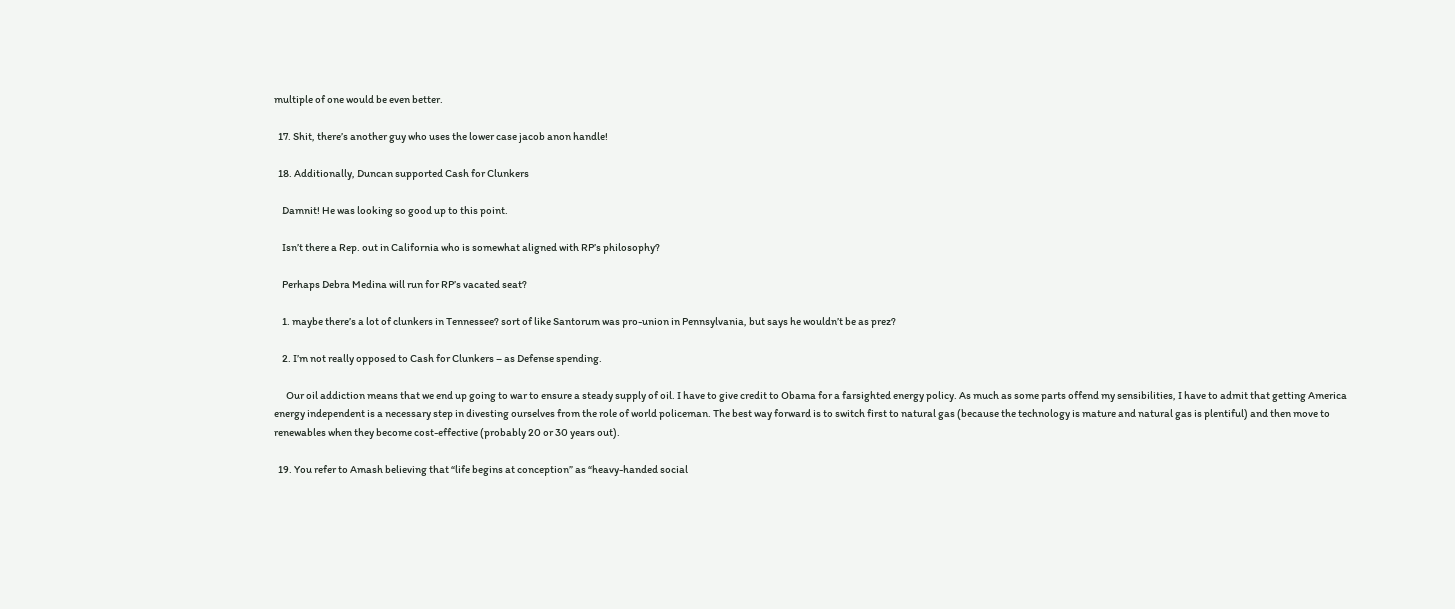multiple of one would be even better.

  17. Shit, there’s another guy who uses the lower case jacob anon handle!

  18. Additionally, Duncan supported Cash for Clunkers

    Damnit! He was looking so good up to this point.

    Isn’t there a Rep. out in California who is somewhat aligned with RP’s philosophy?

    Perhaps Debra Medina will run for RP’s vacated seat?

    1. maybe there’s a lot of clunkers in Tennessee? sort of like Santorum was pro-union in Pennsylvania, but says he wouldn’t be as prez?

    2. I’m not really opposed to Cash for Clunkers – as Defense spending.

      Our oil addiction means that we end up going to war to ensure a steady supply of oil. I have to give credit to Obama for a farsighted energy policy. As much as some parts offend my sensibilities, I have to admit that getting America energy independent is a necessary step in divesting ourselves from the role of world policeman. The best way forward is to switch first to natural gas (because the technology is mature and natural gas is plentiful) and then move to renewables when they become cost-effective (probably 20 or 30 years out).

  19. You refer to Amash believing that “life begins at conception” as “heavy-handed social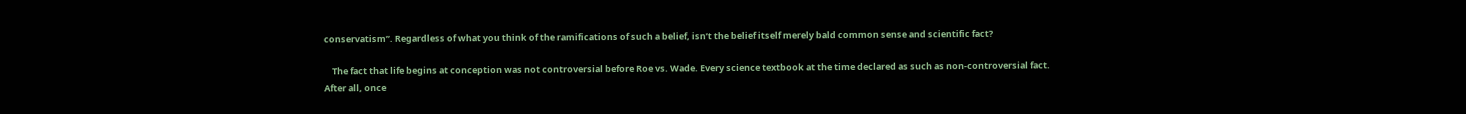conservatism”. Regardless of what you think of the ramifications of such a belief, isn’t the belief itself merely bald common sense and scientific fact?

    The fact that life begins at conception was not controversial before Roe vs. Wade. Every science textbook at the time declared as such as non-controversial fact. After all, once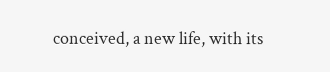conceived, a new life, with its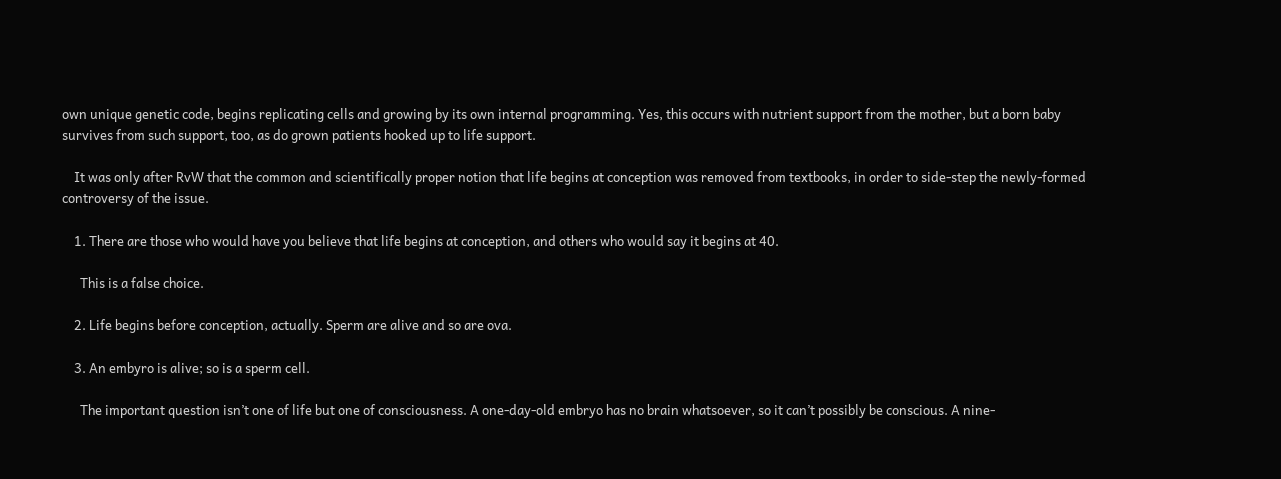own unique genetic code, begins replicating cells and growing by its own internal programming. Yes, this occurs with nutrient support from the mother, but a born baby survives from such support, too, as do grown patients hooked up to life support.

    It was only after RvW that the common and scientifically proper notion that life begins at conception was removed from textbooks, in order to side-step the newly-formed controversy of the issue.

    1. There are those who would have you believe that life begins at conception, and others who would say it begins at 40.

      This is a false choice.

    2. Life begins before conception, actually. Sperm are alive and so are ova.

    3. An embyro is alive; so is a sperm cell.

      The important question isn’t one of life but one of consciousness. A one-day-old embryo has no brain whatsoever, so it can’t possibly be conscious. A nine-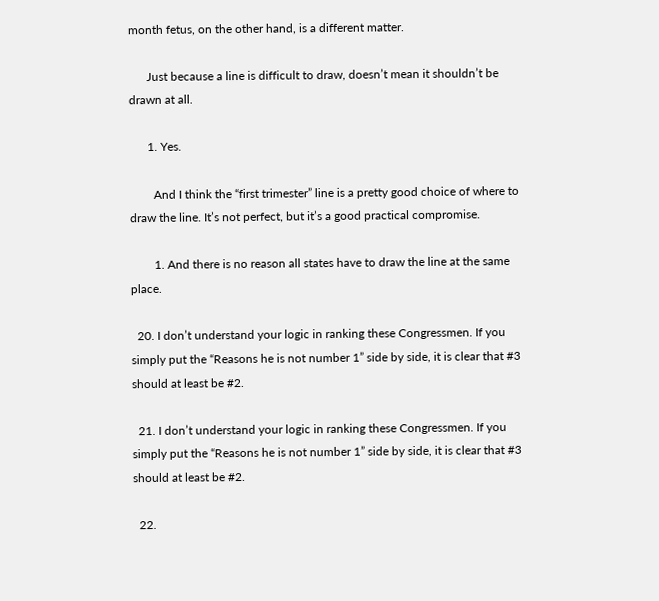month fetus, on the other hand, is a different matter.

      Just because a line is difficult to draw, doesn’t mean it shouldn’t be drawn at all.

      1. Yes.

        And I think the “first trimester” line is a pretty good choice of where to draw the line. It’s not perfect, but it’s a good practical compromise.

        1. And there is no reason all states have to draw the line at the same place.

  20. I don’t understand your logic in ranking these Congressmen. If you simply put the “Reasons he is not number 1” side by side, it is clear that #3 should at least be #2.

  21. I don’t understand your logic in ranking these Congressmen. If you simply put the “Reasons he is not number 1” side by side, it is clear that #3 should at least be #2.

  22.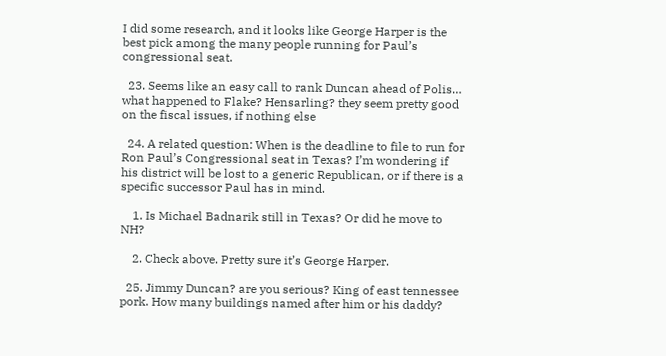I did some research, and it looks like George Harper is the best pick among the many people running for Paul’s congressional seat.

  23. Seems like an easy call to rank Duncan ahead of Polis… what happened to Flake? Hensarling? they seem pretty good on the fiscal issues, if nothing else

  24. A related question: When is the deadline to file to run for Ron Paul’s Congressional seat in Texas? I’m wondering if his district will be lost to a generic Republican, or if there is a specific successor Paul has in mind.

    1. Is Michael Badnarik still in Texas? Or did he move to NH?

    2. Check above. Pretty sure it’s George Harper.

  25. Jimmy Duncan? are you serious? King of east tennessee pork. How many buildings named after him or his daddy?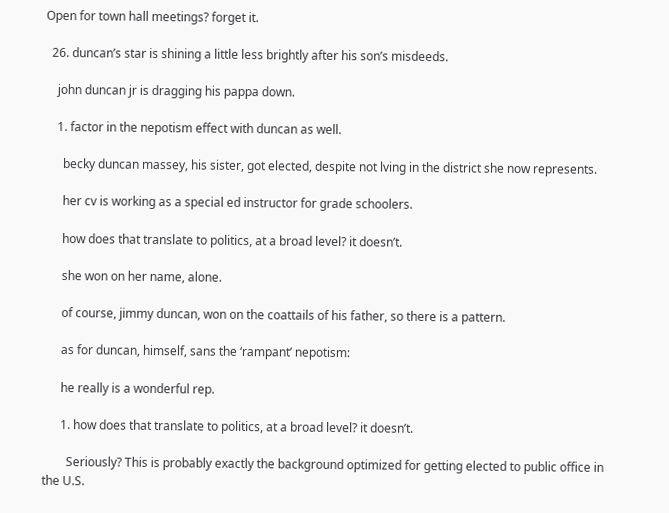Open for town hall meetings? forget it.

  26. duncan’s star is shining a little less brightly after his son’s misdeeds.

    john duncan jr is dragging his pappa down.

    1. factor in the nepotism effect with duncan as well.

      becky duncan massey, his sister, got elected, despite not lving in the district she now represents.

      her cv is working as a special ed instructor for grade schoolers.

      how does that translate to politics, at a broad level? it doesn’t.

      she won on her name, alone.

      of course, jimmy duncan, won on the coattails of his father, so there is a pattern.

      as for duncan, himself, sans the ‘rampant’ nepotism:

      he really is a wonderful rep.

      1. how does that translate to politics, at a broad level? it doesn’t.

        Seriously? This is probably exactly the background optimized for getting elected to public office in the U.S.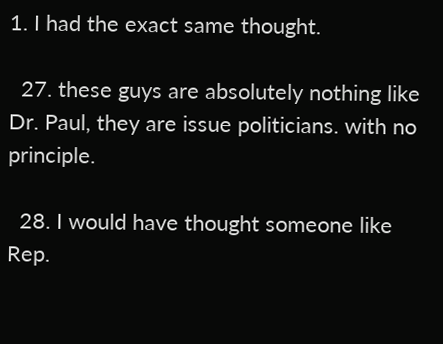1. I had the exact same thought.

  27. these guys are absolutely nothing like Dr. Paul, they are issue politicians. with no principle.

  28. I would have thought someone like Rep.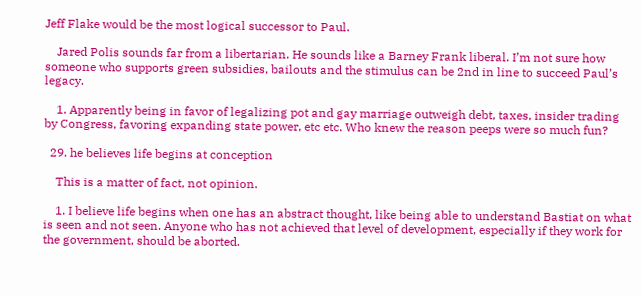Jeff Flake would be the most logical successor to Paul.

    Jared Polis sounds far from a libertarian. He sounds like a Barney Frank liberal. I’m not sure how someone who supports green subsidies, bailouts and the stimulus can be 2nd in line to succeed Paul’s legacy.

    1. Apparently being in favor of legalizing pot and gay marriage outweigh debt, taxes, insider trading by Congress, favoring expanding state power, etc etc. Who knew the reason peeps were so much fun?

  29. he believes life begins at conception

    This is a matter of fact, not opinion.

    1. I believe life begins when one has an abstract thought, like being able to understand Bastiat on what is seen and not seen. Anyone who has not achieved that level of development, especially if they work for the government, should be aborted.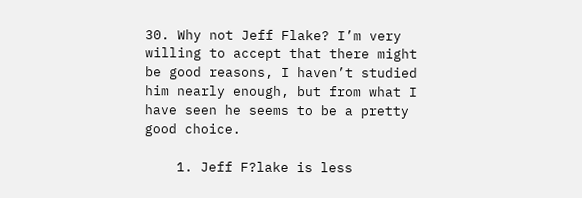30. Why not Jeff Flake? I’m very willing to accept that there might be good reasons, I haven’t studied him nearly enough, but from what I have seen he seems to be a pretty good choice.

    1. Jeff F?lake is less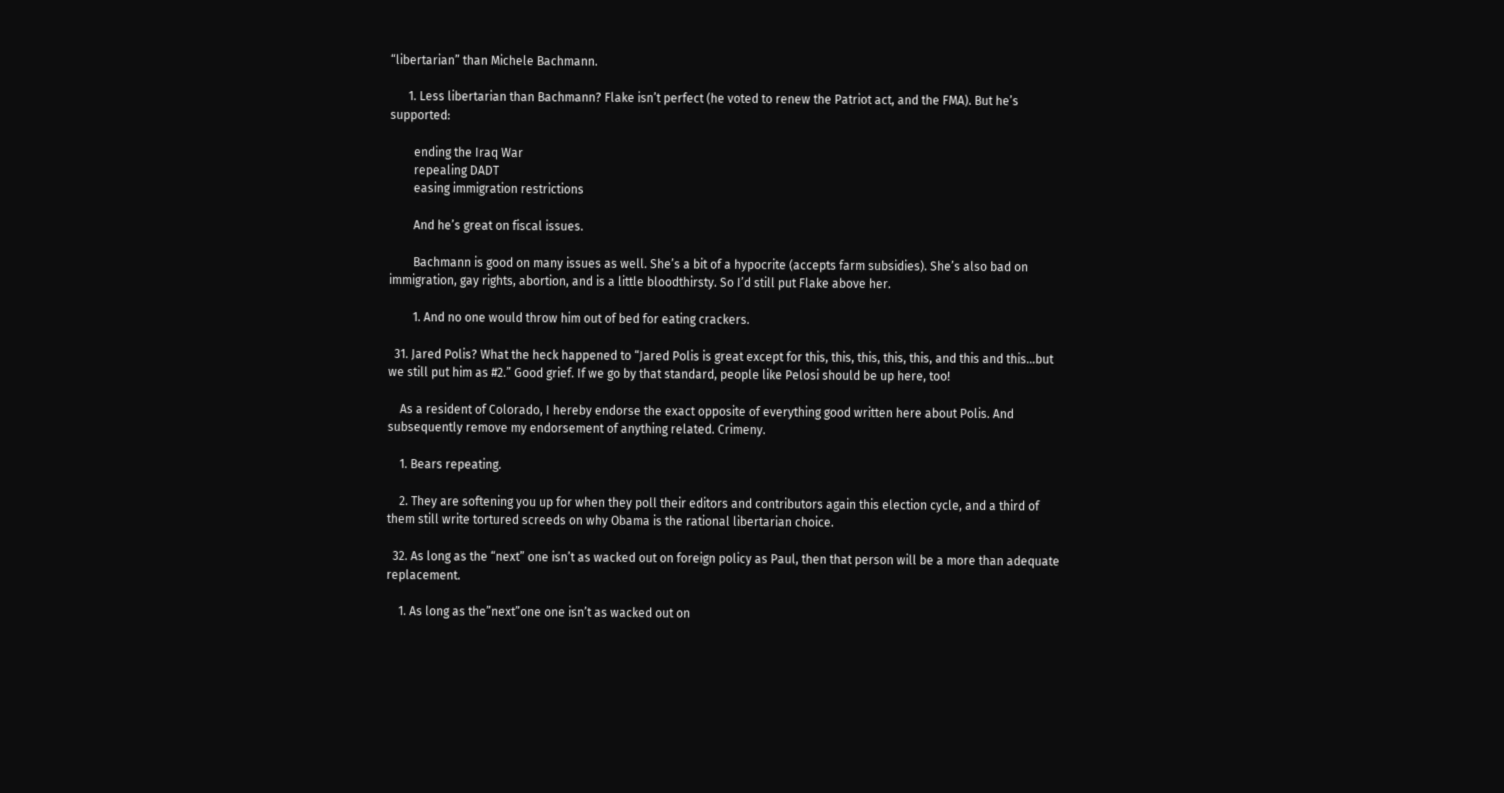“libertarian” than Michele Bachmann.

      1. Less libertarian than Bachmann? Flake isn’t perfect (he voted to renew the Patriot act, and the FMA). But he’s supported:

        ending the Iraq War
        repealing DADT
        easing immigration restrictions

        And he’s great on fiscal issues.

        Bachmann is good on many issues as well. She’s a bit of a hypocrite (accepts farm subsidies). She’s also bad on immigration, gay rights, abortion, and is a little bloodthirsty. So I’d still put Flake above her.

        1. And no one would throw him out of bed for eating crackers.

  31. Jared Polis? What the heck happened to “Jared Polis is great except for this, this, this, this, this, and this and this…but we still put him as #2.” Good grief. If we go by that standard, people like Pelosi should be up here, too!

    As a resident of Colorado, I hereby endorse the exact opposite of everything good written here about Polis. And subsequently remove my endorsement of anything related. Crimeny.

    1. Bears repeating.

    2. They are softening you up for when they poll their editors and contributors again this election cycle, and a third of them still write tortured screeds on why Obama is the rational libertarian choice.

  32. As long as the “next” one isn’t as wacked out on foreign policy as Paul, then that person will be a more than adequate replacement.

    1. As long as the”next”one one isn’t as wacked out on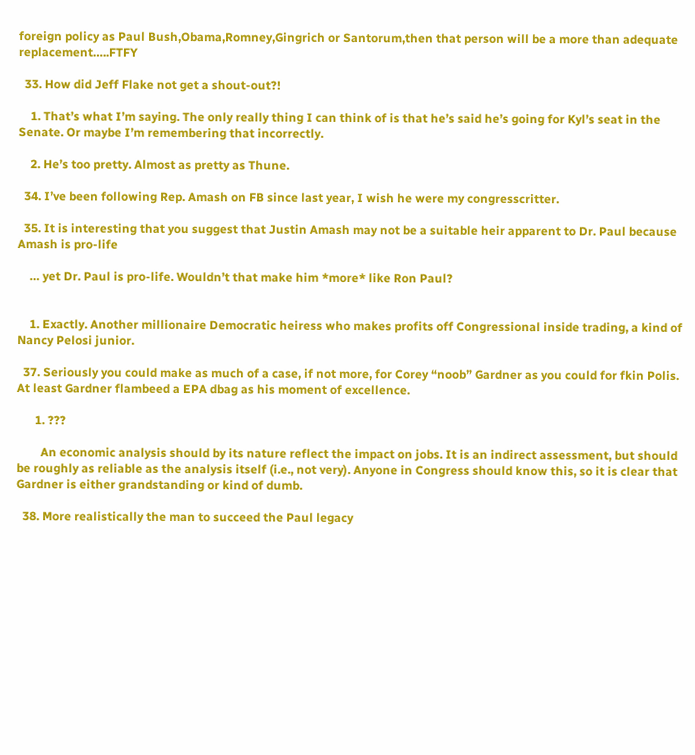foreign policy as Paul Bush,Obama,Romney,Gingrich or Santorum,then that person will be a more than adequate replacement…..FTFY

  33. How did Jeff Flake not get a shout-out?!

    1. That’s what I’m saying. The only really thing I can think of is that he’s said he’s going for Kyl’s seat in the Senate. Or maybe I’m remembering that incorrectly.

    2. He’s too pretty. Almost as pretty as Thune.

  34. I’ve been following Rep. Amash on FB since last year, I wish he were my congresscritter.

  35. It is interesting that you suggest that Justin Amash may not be a suitable heir apparent to Dr. Paul because Amash is pro-life

    … yet Dr. Paul is pro-life. Wouldn’t that make him *more* like Ron Paul?


    1. Exactly. Another millionaire Democratic heiress who makes profits off Congressional inside trading, a kind of Nancy Pelosi junior.

  37. Seriously you could make as much of a case, if not more, for Corey “noob” Gardner as you could for fkin Polis. At least Gardner flambeed a EPA dbag as his moment of excellence.

      1. ???

        An economic analysis should by its nature reflect the impact on jobs. It is an indirect assessment, but should be roughly as reliable as the analysis itself (i.e., not very). Anyone in Congress should know this, so it is clear that Gardner is either grandstanding or kind of dumb.

  38. More realistically the man to succeed the Paul legacy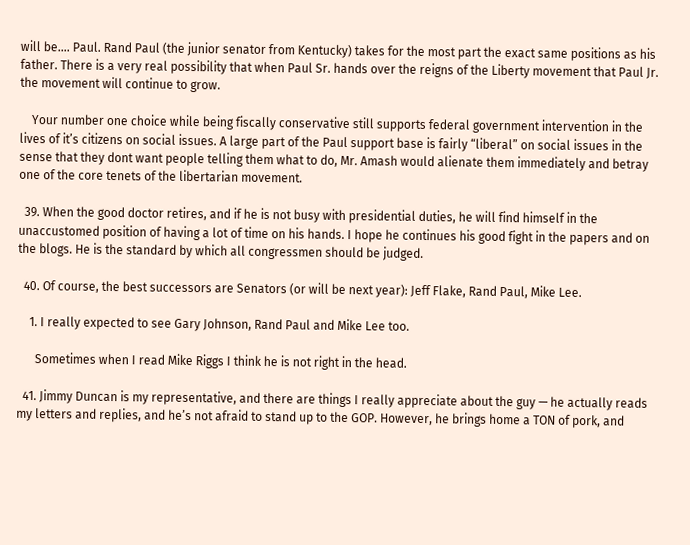will be…. Paul. Rand Paul (the junior senator from Kentucky) takes for the most part the exact same positions as his father. There is a very real possibility that when Paul Sr. hands over the reigns of the Liberty movement that Paul Jr. the movement will continue to grow.

    Your number one choice while being fiscally conservative still supports federal government intervention in the lives of it’s citizens on social issues. A large part of the Paul support base is fairly “liberal” on social issues in the sense that they dont want people telling them what to do, Mr. Amash would alienate them immediately and betray one of the core tenets of the libertarian movement.

  39. When the good doctor retires, and if he is not busy with presidential duties, he will find himself in the unaccustomed position of having a lot of time on his hands. I hope he continues his good fight in the papers and on the blogs. He is the standard by which all congressmen should be judged.

  40. Of course, the best successors are Senators (or will be next year): Jeff Flake, Rand Paul, Mike Lee.

    1. I really expected to see Gary Johnson, Rand Paul and Mike Lee too.

      Sometimes when I read Mike Riggs I think he is not right in the head.

  41. Jimmy Duncan is my representative, and there are things I really appreciate about the guy — he actually reads my letters and replies, and he’s not afraid to stand up to the GOP. However, he brings home a TON of pork, and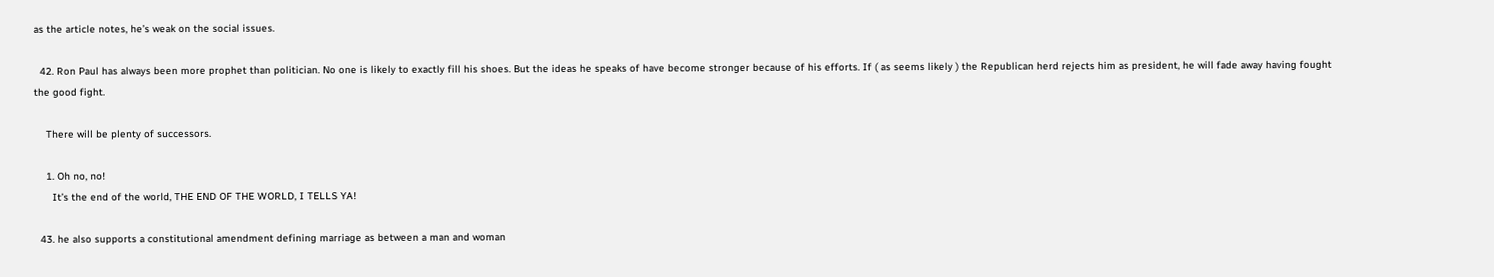as the article notes, he’s weak on the social issues.

  42. Ron Paul has always been more prophet than politician. No one is likely to exactly fill his shoes. But the ideas he speaks of have become stronger because of his efforts. If ( as seems likely ) the Republican herd rejects him as president, he will fade away having fought the good fight.

    There will be plenty of successors.

    1. Oh no, no!
      It’s the end of the world, THE END OF THE WORLD, I TELLS YA!

  43. he also supports a constitutional amendment defining marriage as between a man and woman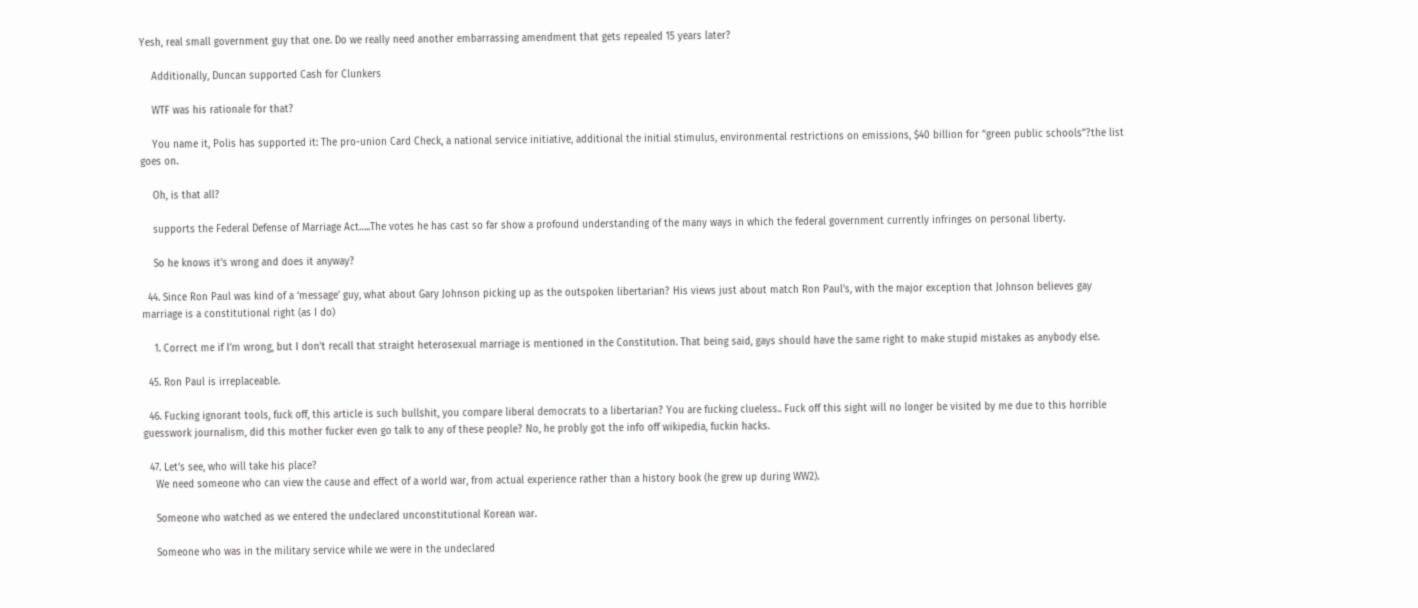Yesh, real small government guy that one. Do we really need another embarrassing amendment that gets repealed 15 years later?

    Additionally, Duncan supported Cash for Clunkers

    WTF was his rationale for that?

    You name it, Polis has supported it: The pro-union Card Check, a national service initiative, additional the initial stimulus, environmental restrictions on emissions, $40 billion for “green public schools”?the list goes on.

    Oh, is that all?

    supports the Federal Defense of Marriage Act…..The votes he has cast so far show a profound understanding of the many ways in which the federal government currently infringes on personal liberty.

    So he knows it’s wrong and does it anyway?

  44. Since Ron Paul was kind of a ‘message’ guy, what about Gary Johnson picking up as the outspoken libertarian? His views just about match Ron Paul’s, with the major exception that Johnson believes gay marriage is a constitutional right (as I do)

    1. Correct me if I’m wrong, but I don’t recall that straight heterosexual marriage is mentioned in the Constitution. That being said, gays should have the same right to make stupid mistakes as anybody else.

  45. Ron Paul is irreplaceable.

  46. Fucking ignorant tools, fuck off, this article is such bullshit, you compare liberal democrats to a libertarian? You are fucking clueless.. Fuck off this sight will no longer be visited by me due to this horrible guesswork journalism, did this mother fucker even go talk to any of these people? No, he probly got the info off wikipedia, fuckin hacks.

  47. Let’s see, who will take his place?
    We need someone who can view the cause and effect of a world war, from actual experience rather than a history book (he grew up during WW2).

    Someone who watched as we entered the undeclared unconstitutional Korean war.

    Someone who was in the military service while we were in the undeclared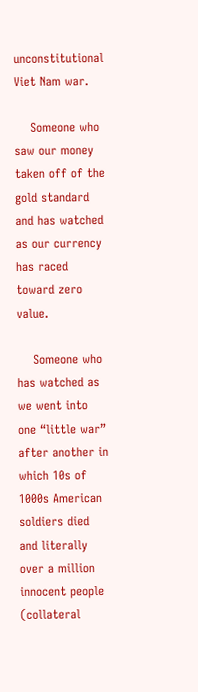unconstitutional Viet Nam war.

    Someone who saw our money taken off of the gold standard and has watched as our currency has raced toward zero value.

    Someone who has watched as we went into one “little war” after another in which 10s of 1000s American soldiers died and literally over a million innocent people (collateral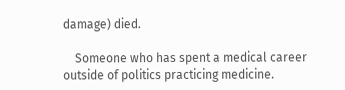damage) died.

    Someone who has spent a medical career outside of politics practicing medicine.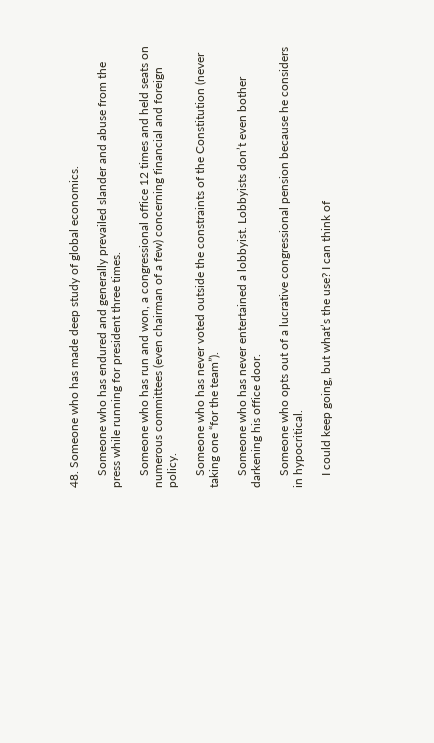48. Someone who has made deep study of global economics.

    Someone who has endured and generally prevailed slander and abuse from the press while running for president three times.

    Someone who has run and won, a congressional office 12 times and held seats on numerous committees (even chairman of a few) concerning financial and foreign policy.

    Someone who has never voted outside the constraints of the Constitution (never taking one “for the team”).

    Someone who has never entertained a lobbyist. Lobbyists don’t even bother darkening his office door.

    Someone who opts out of a lucrative congressional pension because he considers in hypocritical.

    I could keep going, but what’s the use? I can think of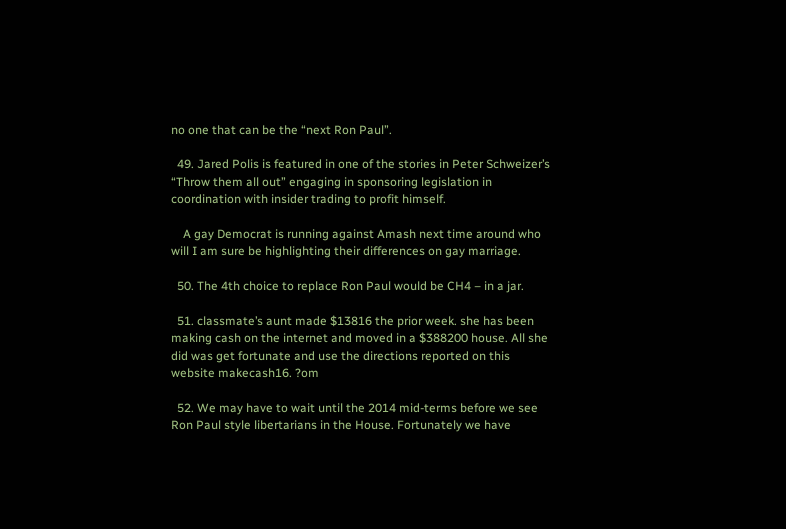no one that can be the “next Ron Paul”.

  49. Jared Polis is featured in one of the stories in Peter Schweizer’s “Throw them all out” engaging in sponsoring legislation in coordination with insider trading to profit himself.

    A gay Democrat is running against Amash next time around who will I am sure be highlighting their differences on gay marriage.

  50. The 4th choice to replace Ron Paul would be CH4 – in a jar.

  51. classmate’s aunt made $13816 the prior week. she has been making cash on the internet and moved in a $388200 house. All she did was get fortunate and use the directions reported on this website makecash16. ?om

  52. We may have to wait until the 2014 mid-terms before we see Ron Paul style libertarians in the House. Fortunately we have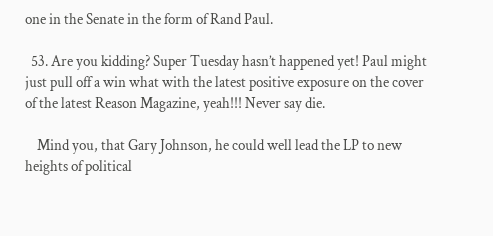one in the Senate in the form of Rand Paul.

  53. Are you kidding? Super Tuesday hasn’t happened yet! Paul might just pull off a win what with the latest positive exposure on the cover of the latest Reason Magazine, yeah!!! Never say die.

    Mind you, that Gary Johnson, he could well lead the LP to new heights of political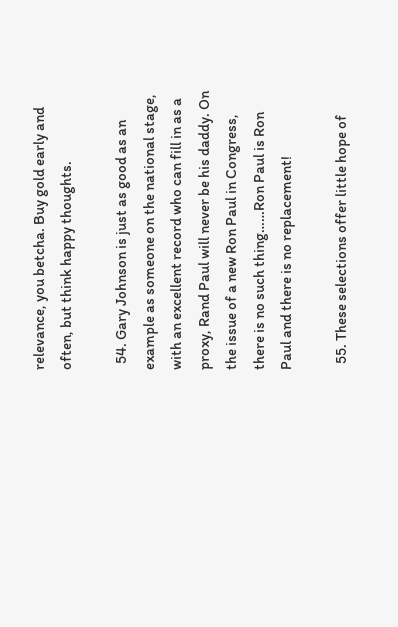relevance, you betcha. Buy gold early and often, but think happy thoughts.

  54. Gary Johnson is just as good as an example as someone on the national stage, with an excellent record who can fill in as a proxy, Rand Paul will never be his daddy. On the issue of a new Ron Paul in Congress, there is no such thing……Ron Paul is Ron Paul and there is no replacement!

  55. These selections offer little hope of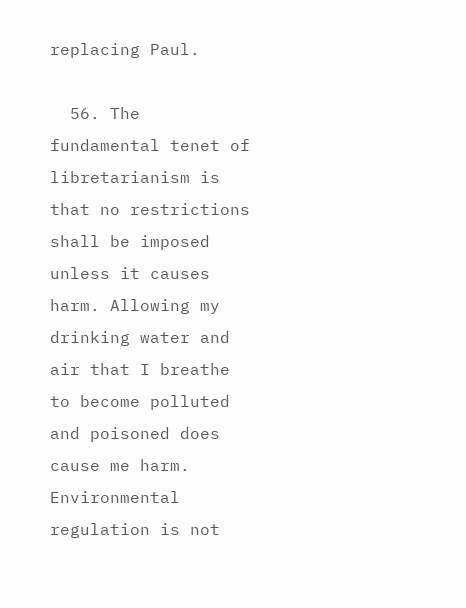replacing Paul.

  56. The fundamental tenet of libretarianism is that no restrictions shall be imposed unless it causes harm. Allowing my drinking water and air that I breathe to become polluted and poisoned does cause me harm. Environmental regulation is not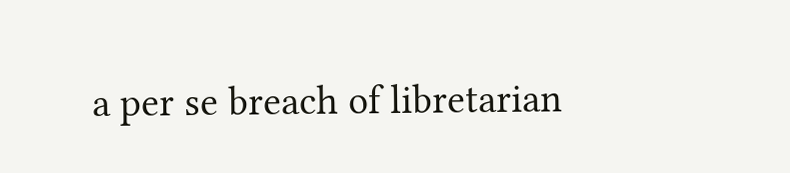a per se breach of libretarian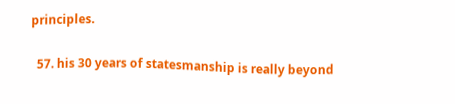principles.

  57. his 30 years of statesmanship is really beyond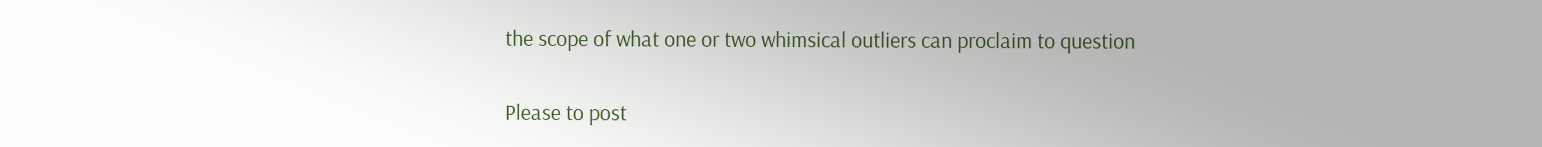the scope of what one or two whimsical outliers can proclaim to question

Please to post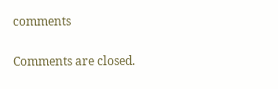comments

Comments are closed.